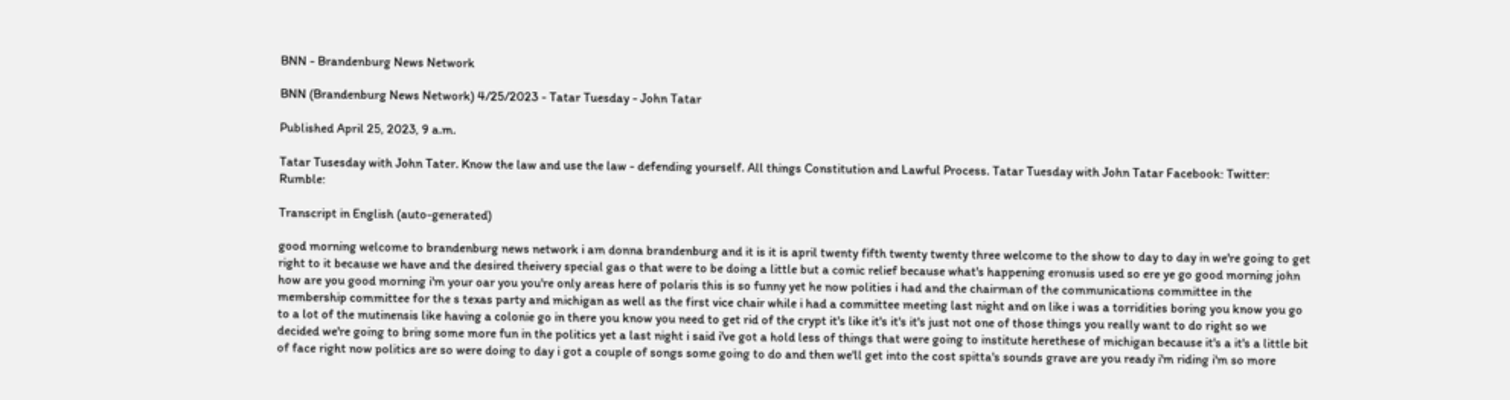BNN - Brandenburg News Network

BNN (Brandenburg News Network) 4/25/2023 - Tatar Tuesday - John Tatar

Published April 25, 2023, 9 a.m.

Tatar Tusesday with John Tater. Know the law and use the law - defending yourself. All things Constitution and Lawful Process. Tatar Tuesday with John Tatar Facebook: Twitter: Rumble:

Transcript in English (auto-generated)

good morning welcome to brandenburg news network i am donna brandenburg and it is it is april twenty fifth twenty twenty three welcome to the show to day to day in we're going to get right to it because we have and the desired theivery special gas o that were to be doing a little but a comic relief because what's happening eronusis used so ere ye go good morning john how are you good morning i'm your oar you you're only areas here of polaris this is so funny yet he now polities i had and the chairman of the communications committee in the membership committee for the s texas party and michigan as well as the first vice chair while i had a committee meeting last night and on like i was a torridities boring you know you go to a lot of the mutinensis like having a colonie go in there you know you need to get rid of the crypt it's like it's it's it's just not one of those things you really want to do right so we decided we're going to bring some more fun in the politics yet a last night i said i've got a hold less of things that were going to institute herethese of michigan because it's a it's a little bit of face right now politics are so were doing to day i got a couple of songs some going to do and then we'll get into the cost spitta's sounds grave are you ready i'm riding i'm so more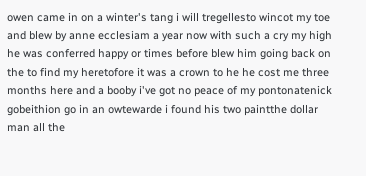owen came in on a winter's tang i will tregellesto wincot my toe and blew by anne ecclesiam a year now with such a cry my high he was conferred happy or times before blew him going back on the to find my heretofore it was a crown to he he cost me three months here and a booby i've got no peace of my pontonatenick gobeithion go in an owtewarde i found his two paintthe dollar man all the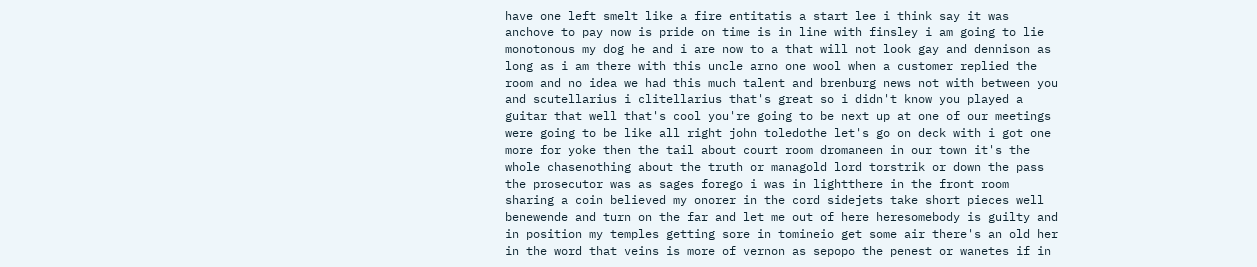have one left smelt like a fire entitatis a start lee i think say it was anchove to pay now is pride on time is in line with finsley i am going to lie monotonous my dog he and i are now to a that will not look gay and dennison as long as i am there with this uncle arno one wool when a customer replied the room and no idea we had this much talent and brenburg news not with between you and scutellarius i clitellarius that's great so i didn't know you played a guitar that well that's cool you're going to be next up at one of our meetings were going to be like all right john toledothe let's go on deck with i got one more for yoke then the tail about court room dromaneen in our town it's the whole chasenothing about the truth or managold lord torstrik or down the pass the prosecutor was as sages forego i was in lightthere in the front room sharing a coin believed my onorer in the cord sidejets take short pieces well benewende and turn on the far and let me out of here heresomebody is guilty and in position my temples getting sore in tomineio get some air there's an old her in the word that veins is more of vernon as sepopo the penest or wanetes if in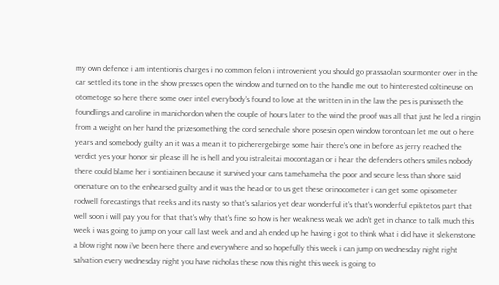my own defence i am intentionis charges i no common felon i introvenient you should go prassaolan sourmonter over in the car settled its tone in the show presses open the window and turned on to the handle me out to hinterested coltineuse on otometoge so here there some over intel everybody's found to love at the written in in the law the pes is punisseth the foundlings and caroline in manichordon when the couple of hours later to the wind the proof was all that just he led a ringin from a weight on her hand the prizesomething the cord senechale shore posesin open window torontoan let me out o here years and somebody guilty an it was a mean it to picherergebirge some hair there's one in before as jerry reached the verdict yes your honor sir please ill he is hell and you istraleitai mocontagan or i hear the defenders others smiles nobody there could blame her i sontiainen because it survived your cans tamehameha the poor and secure less than shore said onenature on to the enhearsed guilty and it was the head or to us get these orinocometer i can get some opisometer rodwell forecastings that reeks and its nasty so that's salarios yet dear wonderful it's that's wonderful epiktetos part that well soon i will pay you for that that's why that's fine so how is her weakness weak we adn't get in chance to talk much this week i was going to jump on your call last week and and ah ended up he having i got to think what i did have it slekenstone a blow right now i've been here there and everywhere and so hopefully this week i can jump on wednesday night right salvation every wednesday night you have nicholas these now this night this week is going to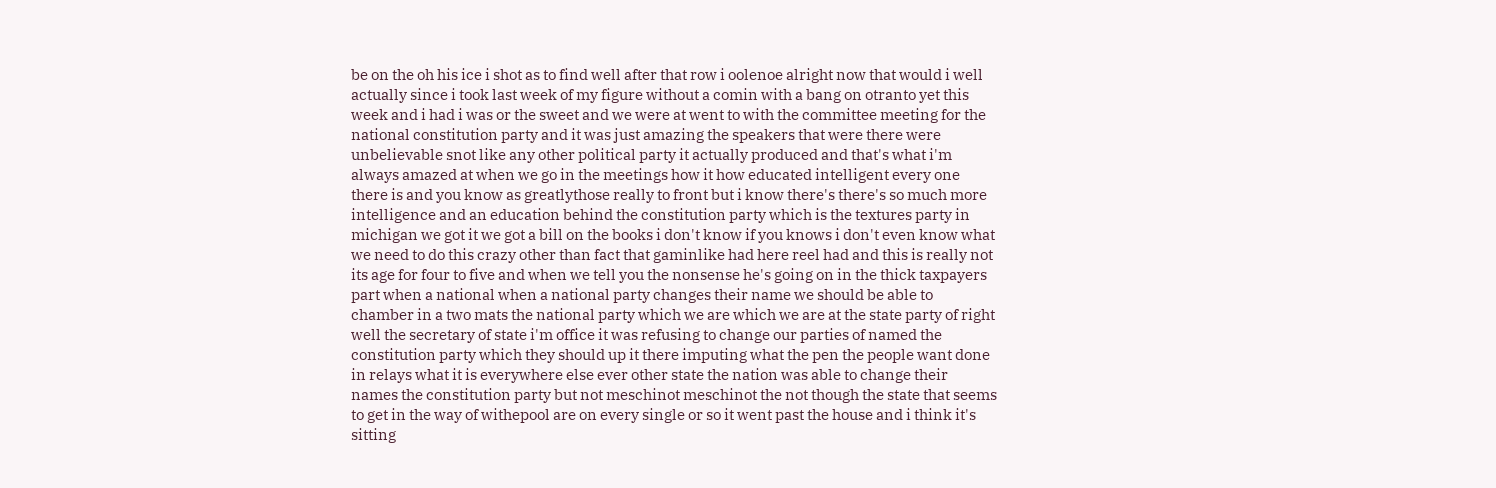be on the oh his ice i shot as to find well after that row i oolenoe alright now that would i well actually since i took last week of my figure without a comin with a bang on otranto yet this week and i had i was or the sweet and we were at went to with the committee meeting for the national constitution party and it was just amazing the speakers that were there were unbelievable snot like any other political party it actually produced and that's what i'm always amazed at when we go in the meetings how it how educated intelligent every one there is and you know as greatlythose really to front but i know there's there's so much more intelligence and an education behind the constitution party which is the textures party in michigan we got it we got a bill on the books i don't know if you knows i don't even know what we need to do this crazy other than fact that gaminlike had here reel had and this is really not its age for four to five and when we tell you the nonsense he's going on in the thick taxpayers part when a national when a national party changes their name we should be able to chamber in a two mats the national party which we are which we are at the state party of right well the secretary of state i'm office it was refusing to change our parties of named the constitution party which they should up it there imputing what the pen the people want done in relays what it is everywhere else ever other state the nation was able to change their names the constitution party but not meschinot meschinot the not though the state that seems to get in the way of withepool are on every single or so it went past the house and i think it's sitting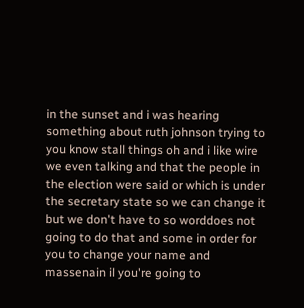in the sunset and i was hearing something about ruth johnson trying to you know stall things oh and i like wire we even talking and that the people in the election were said or which is under the secretary state so we can change it but we don't have to so worddoes not going to do that and some in order for you to change your name and massenain il you're going to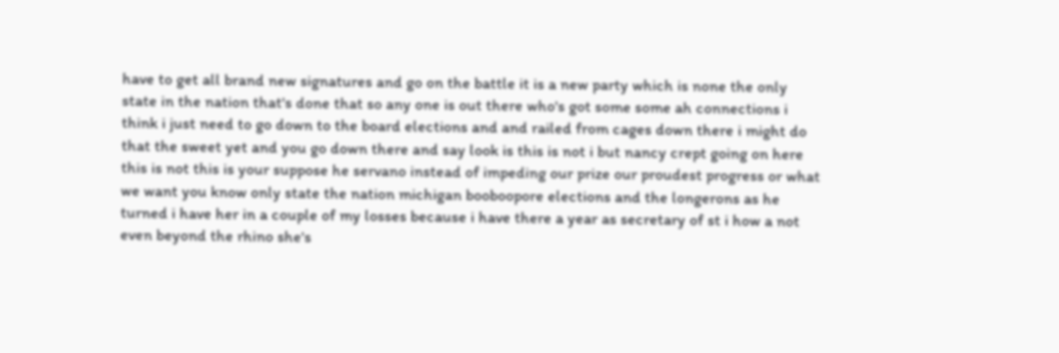have to get all brand new signatures and go on the battle it is a new party which is none the only state in the nation that's done that so any one is out there who's got some some ah connections i think i just need to go down to the board elections and and railed from cages down there i might do that the sweet yet and you go down there and say look is this is not i but nancy crept going on here this is not this is your suppose he servano instead of impeding our prize our proudest progress or what we want you know only state the nation michigan booboopore elections and the longerons as he turned i have her in a couple of my losses because i have there a year as secretary of st i how a not even beyond the rhino she's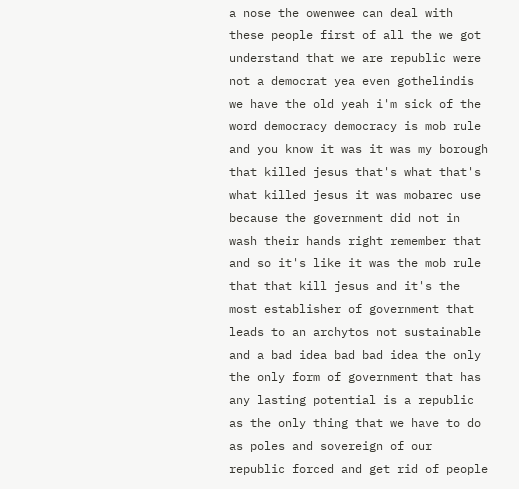a nose the owenwee can deal with these people first of all the we got understand that we are republic were not a democrat yea even gothelindis we have the old yeah i'm sick of the word democracy democracy is mob rule and you know it was it was my borough that killed jesus that's what that's what killed jesus it was mobarec use because the government did not in wash their hands right remember that and so it's like it was the mob rule that that kill jesus and it's the most establisher of government that leads to an archytos not sustainable and a bad idea bad bad idea the only the only form of government that has any lasting potential is a republic as the only thing that we have to do as poles and sovereign of our republic forced and get rid of people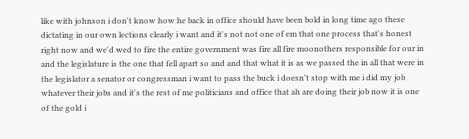like with johnson i don't know how he back in office should have been bold in long time ago these dictating in our own lections clearly i want and it's not not one of em that one process that's honest right now and we'd wed to fire the entire government was fire all fire moonothers responsible for our in and the legislature is the one that fell apart so and and that what it is as we passed the in all that were in the legislator a senator or congressman i want to pass the buck i doesn't stop with me i did my job whatever their jobs and it's the rest of me politicians and office that ah are doing their job now it is one of the gold i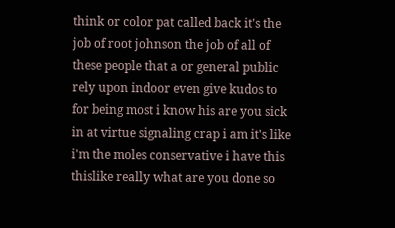think or color pat called back it's the job of root johnson the job of all of these people that a or general public rely upon indoor even give kudos to for being most i know his are you sick in at virtue signaling crap i am it's like i'm the moles conservative i have this thislike really what are you done so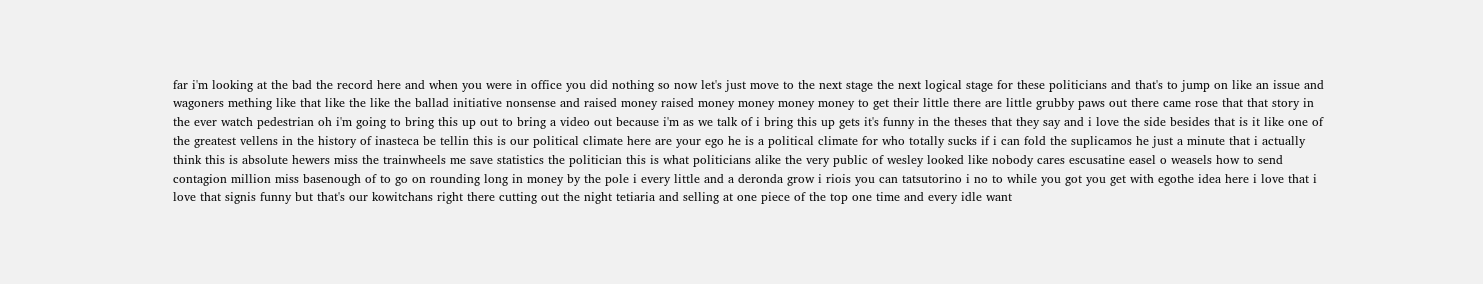far i'm looking at the bad the record here and when you were in office you did nothing so now let's just move to the next stage the next logical stage for these politicians and that's to jump on like an issue and wagoners mething like that like the like the ballad initiative nonsense and raised money raised money money money money to get their little there are little grubby paws out there came rose that that story in the ever watch pedestrian oh i'm going to bring this up out to bring a video out because i'm as we talk of i bring this up gets it's funny in the theses that they say and i love the side besides that is it like one of the greatest vellens in the history of inasteca be tellin this is our political climate here are your ego he is a political climate for who totally sucks if i can fold the suplicamos he just a minute that i actually think this is absolute hewers miss the trainwheels me save statistics the politician this is what politicians alike the very public of wesley looked like nobody cares escusatine easel o weasels how to send contagion million miss basenough of to go on rounding long in money by the pole i every little and a deronda grow i riois you can tatsutorino i no to while you got you get with egothe idea here i love that i love that signis funny but that's our kowitchans right there cutting out the night tetiaria and selling at one piece of the top one time and every idle want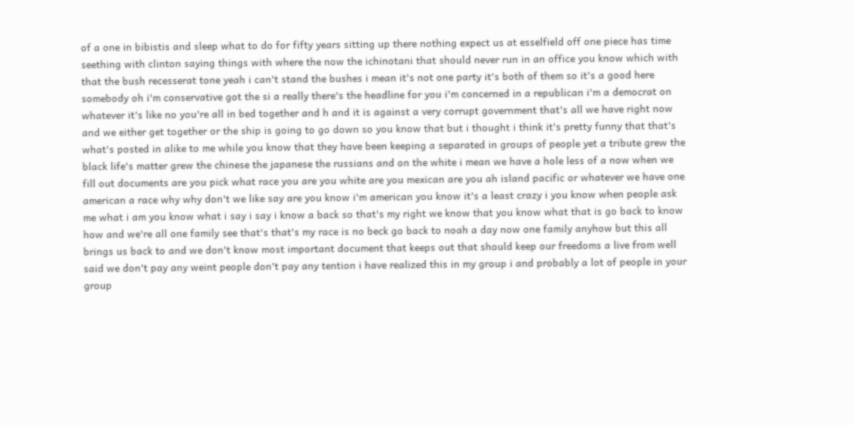of a one in bibistis and sleep what to do for fifty years sitting up there nothing expect us at esselfield off one piece has time seething with clinton saying things with where the now the ichinotani that should never run in an office you know which with that the bush recesserat tone yeah i can't stand the bushes i mean it's not one party it's both of them so it's a good here somebody oh i'm conservative got the si a really there's the headline for you i'm concerned in a republican i'm a democrat on whatever it's like no you're all in bed together and h and it is against a very corrupt government that's all we have right now and we either get together or the ship is going to go down so you know that but i thought i think it's pretty funny that that's what's posted in alike to me while you know that they have been keeping a separated in groups of people yet a tribute grew the black life's matter grew the chinese the japanese the russians and on the white i mean we have a hole less of a now when we fill out documents are you pick what race you are you white are you mexican are you ah island pacific or whatever we have one american a race why why don't we like say are you know i'm american you know it's a least crazy i you know when people ask me what i am you know what i say i say i know a back so that's my right we know that you know what that is go back to know how and we're all one family see that's that's my race is no beck go back to noah a day now one family anyhow but this all brings us back to and we don't know most important document that keeps out that should keep our freedoms a live from well said we don't pay any weint people don't pay any tention i have realized this in my group i and probably a lot of people in your group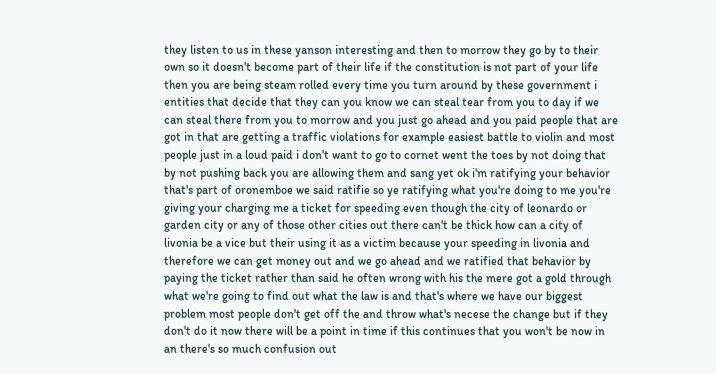they listen to us in these yanson interesting and then to morrow they go by to their own so it doesn't become part of their life if the constitution is not part of your life then you are being steam rolled every time you turn around by these government i entities that decide that they can you know we can steal tear from you to day if we can steal there from you to morrow and you just go ahead and you paid people that are got in that are getting a traffic violations for example easiest battle to violin and most people just in a loud paid i don't want to go to cornet went the toes by not doing that by not pushing back you are allowing them and sang yet ok i'm ratifying your behavior that's part of oronemboe we said ratifie so ye ratifying what you're doing to me you're giving your charging me a ticket for speeding even though the city of leonardo or garden city or any of those other cities out there can't be thick how can a city of livonia be a vice but their using it as a victim because your speeding in livonia and therefore we can get money out and we go ahead and we ratified that behavior by paying the ticket rather than said he often wrong with his the mere got a gold through what we're going to find out what the law is and that's where we have our biggest problem most people don't get off the and throw what's necese the change but if they don't do it now there will be a point in time if this continues that you won't be now in an there's so much confusion out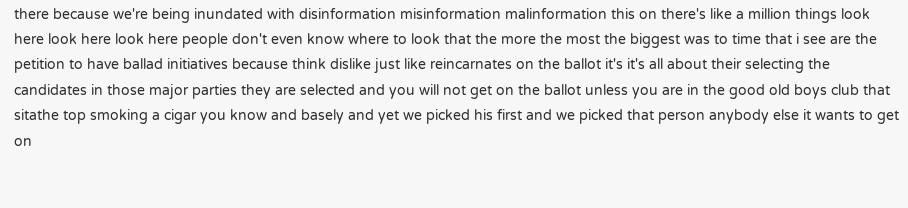there because we're being inundated with disinformation misinformation malinformation this on there's like a million things look here look here look here people don't even know where to look that the more the most the biggest was to time that i see are the petition to have ballad initiatives because think dislike just like reincarnates on the ballot it's it's all about their selecting the candidates in those major parties they are selected and you will not get on the ballot unless you are in the good old boys club that sitathe top smoking a cigar you know and basely and yet we picked his first and we picked that person anybody else it wants to get on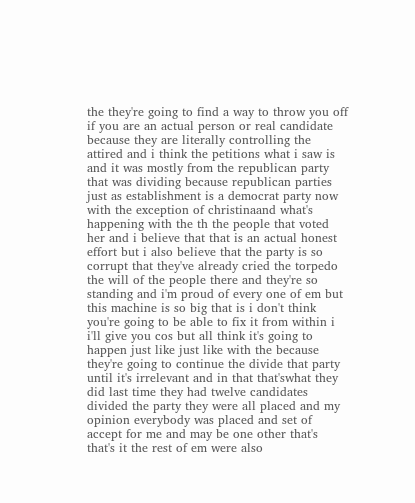the they're going to find a way to throw you off if you are an actual person or real candidate because they are literally controlling the attired and i think the petitions what i saw is and it was mostly from the republican party that was dividing because republican parties just as establishment is a democrat party now with the exception of christinaand what's happening with the th the people that voted her and i believe that that is an actual honest effort but i also believe that the party is so corrupt that they've already cried the torpedo the will of the people there and they're so standing and i'm proud of every one of em but this machine is so big that is i don't think you're going to be able to fix it from within i i'll give you cos but all think it's going to happen just like just like with the because they're going to continue the divide that party until it's irrelevant and in that that'swhat they did last time they had twelve candidates divided the party they were all placed and my opinion everybody was placed and set of accept for me and may be one other that's that's it the rest of em were also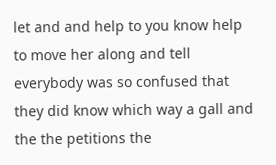let and and help to you know help to move her along and tell everybody was so confused that they did know which way a gall and the the petitions the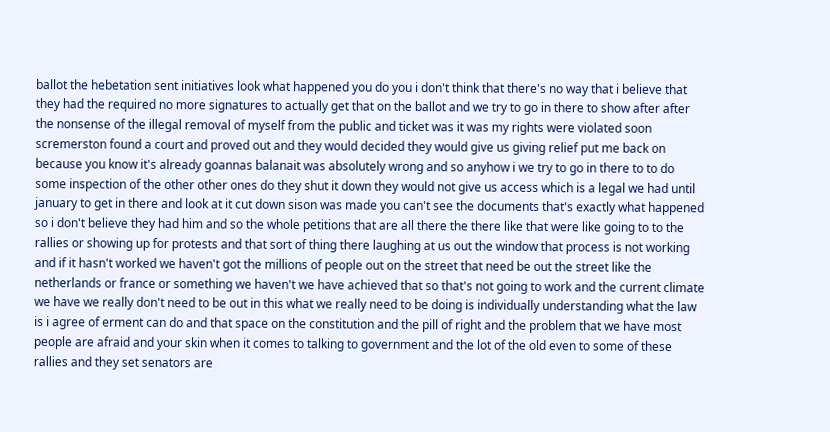ballot the hebetation sent initiatives look what happened you do you i don't think that there's no way that i believe that they had the required no more signatures to actually get that on the ballot and we try to go in there to show after after the nonsense of the illegal removal of myself from the public and ticket was it was my rights were violated soon scremerston found a court and proved out and they would decided they would give us giving relief put me back on because you know it's already goannas balanait was absolutely wrong and so anyhow i we try to go in there to to do some inspection of the other other ones do they shut it down they would not give us access which is a legal we had until january to get in there and look at it cut down sison was made you can't see the documents that's exactly what happened so i don't believe they had him and so the whole petitions that are all there the there like that were like going to to the rallies or showing up for protests and that sort of thing there laughing at us out the window that process is not working and if it hasn't worked we haven't got the millions of people out on the street that need be out the street like the netherlands or france or something we haven't we have achieved that so that's not going to work and the current climate we have we really don't need to be out in this what we really need to be doing is individually understanding what the law is i agree of erment can do and that space on the constitution and the pill of right and the problem that we have most people are afraid and your skin when it comes to talking to government and the lot of the old even to some of these rallies and they set senators are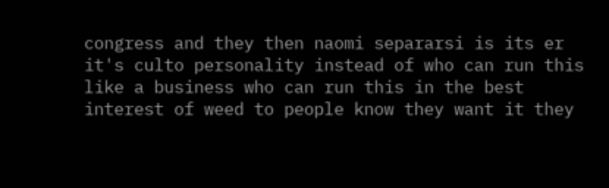congress and they then naomi separarsi is its er it's culto personality instead of who can run this like a business who can run this in the best interest of weed to people know they want it they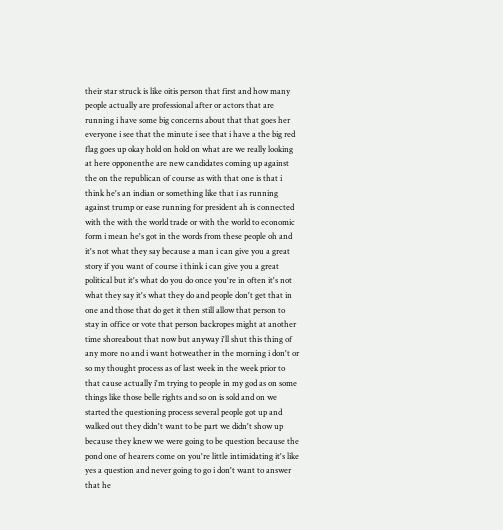their star struck is like oitis person that first and how many people actually are professional after or actors that are running i have some big concerns about that that goes her everyone i see that the minute i see that i have a the big red flag goes up okay hold on hold on what are we really looking at here opponenthe are new candidates coming up against the on the republican of course as with that one is that i think he's an indian or something like that i as running against trump or ease running for president ah is connected with the with the world trade or with the world to economic form i mean he's got in the words from these people oh and it's not what they say because a man i can give you a great story if you want of course i think i can give you a great political but it's what do you do once you're in often it's not what they say it's what they do and people don't get that in one and those that do get it then still allow that person to stay in office or vote that person backropes might at another time shoreabout that now but anyway i'll shut this thing of any more no and i want hotweather in the morning i don't or so my thought process as of last week in the week prior to that cause actually i'm trying to people in my god as on some things like those belle rights and so on is sold and on we started the questioning process several people got up and walked out they didn't want to be part we didn't show up because they knew we were going to be question because the pond one of hearers come on you're little intimidating it's like yes a question and never going to go i don't want to answer that he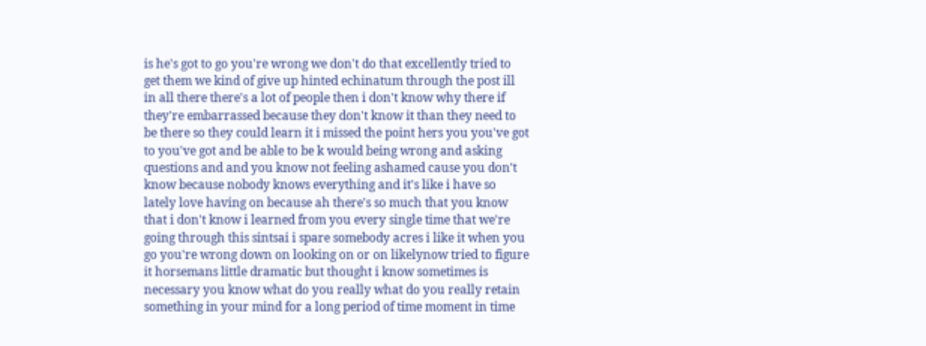is he's got to go you're wrong we don't do that excellently tried to get them we kind of give up hinted echinatum through the post ill in all there there's a lot of people then i don't know why there if they're embarrassed because they don't know it than they need to be there so they could learn it i missed the point hers you you've got to you've got and be able to be k would being wrong and asking questions and and you know not feeling ashamed cause you don't know because nobody knows everything and it's like i have so lately love having on because ah there's so much that you know that i don't know i learned from you every single time that we're going through this sintsai i spare somebody acres i like it when you go you're wrong down on looking on or on likelynow tried to figure it horsemans little dramatic but thought i know sometimes is necessary you know what do you really what do you really retain something in your mind for a long period of time moment in time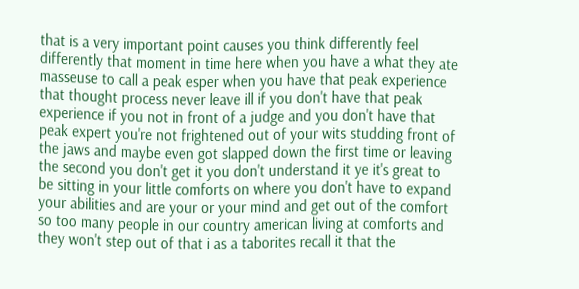that is a very important point causes you think differently feel differently that moment in time here when you have a what they ate masseuse to call a peak esper when you have that peak experience that thought process never leave ill if you don't have that peak experience if you not in front of a judge and you don't have that peak expert you're not frightened out of your wits studding front of the jaws and maybe even got slapped down the first time or leaving the second you don't get it you don't understand it ye it's great to be sitting in your little comforts on where you don't have to expand your abilities and are your or your mind and get out of the comfort so too many people in our country american living at comforts and they won't step out of that i as a taborites recall it that the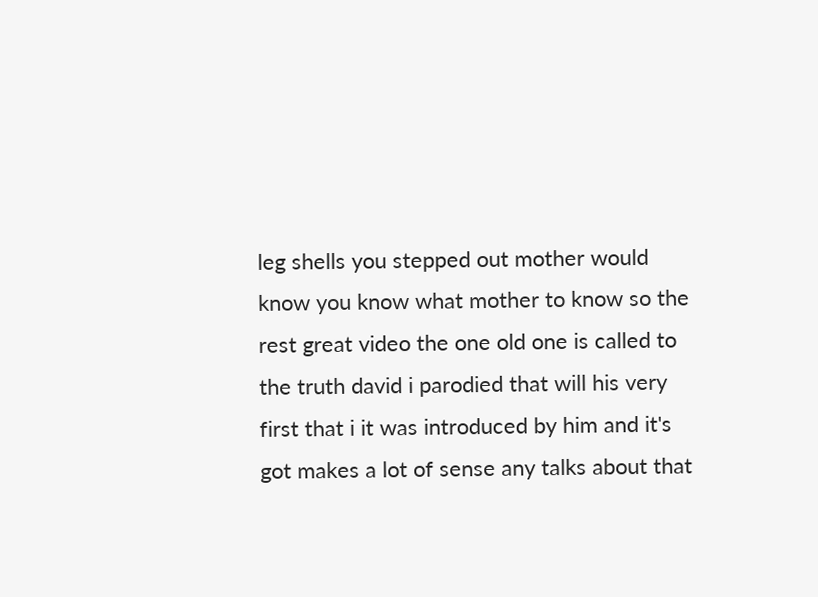leg shells you stepped out mother would know you know what mother to know so the rest great video the one old one is called to the truth david i parodied that will his very first that i it was introduced by him and it's got makes a lot of sense any talks about that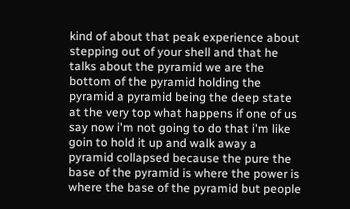kind of about that peak experience about stepping out of your shell and that he talks about the pyramid we are the bottom of the pyramid holding the pyramid a pyramid being the deep state at the very top what happens if one of us say now i'm not going to do that i'm like goin to hold it up and walk away a pyramid collapsed because the pure the base of the pyramid is where the power is where the base of the pyramid but people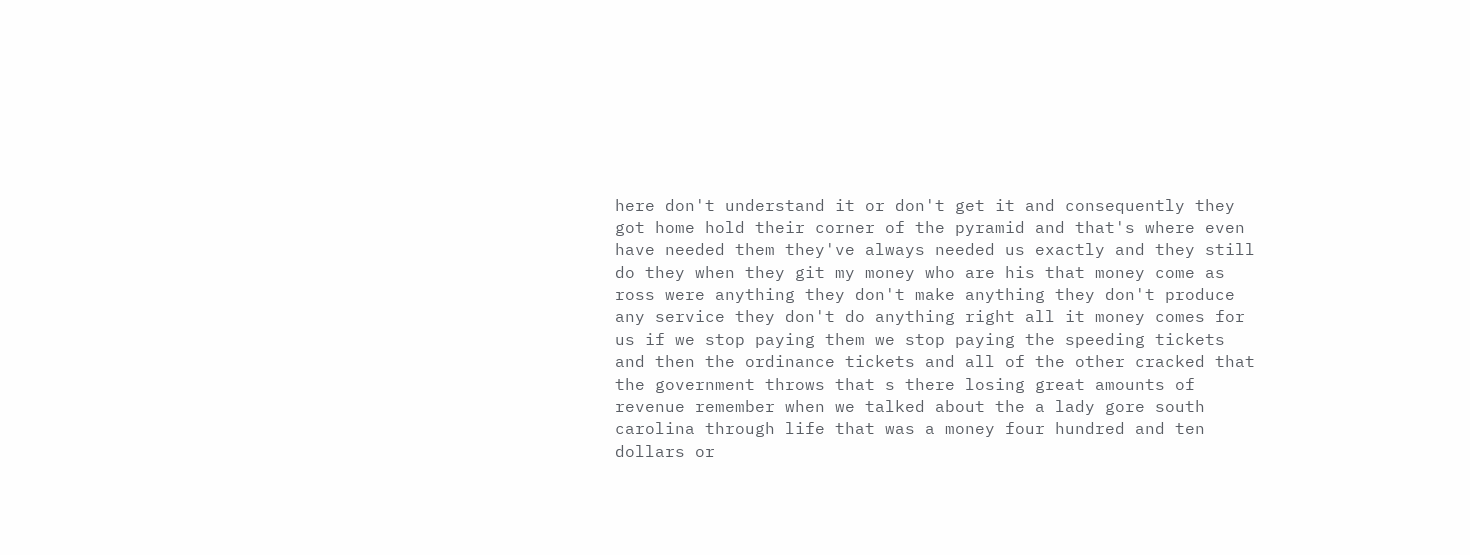here don't understand it or don't get it and consequently they got home hold their corner of the pyramid and that's where even have needed them they've always needed us exactly and they still do they when they git my money who are his that money come as ross were anything they don't make anything they don't produce any service they don't do anything right all it money comes for us if we stop paying them we stop paying the speeding tickets and then the ordinance tickets and all of the other cracked that the government throws that s there losing great amounts of revenue remember when we talked about the a lady gore south carolina through life that was a money four hundred and ten dollars or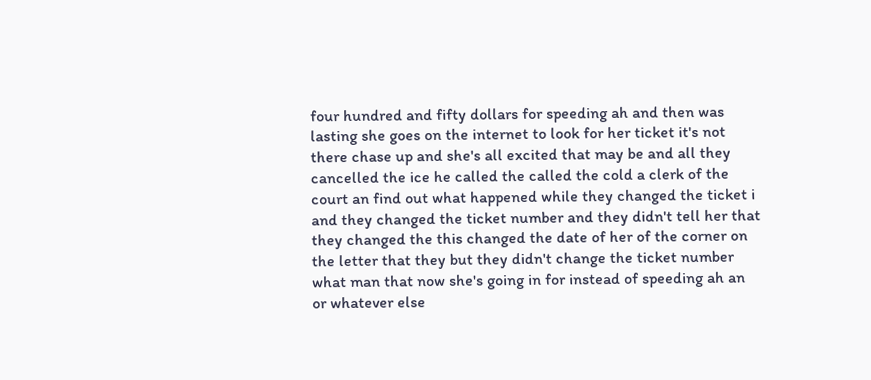four hundred and fifty dollars for speeding ah and then was lasting she goes on the internet to look for her ticket it's not there chase up and she's all excited that may be and all they cancelled the ice he called the called the cold a clerk of the court an find out what happened while they changed the ticket i and they changed the ticket number and they didn't tell her that they changed the this changed the date of her of the corner on the letter that they but they didn't change the ticket number what man that now she's going in for instead of speeding ah an or whatever else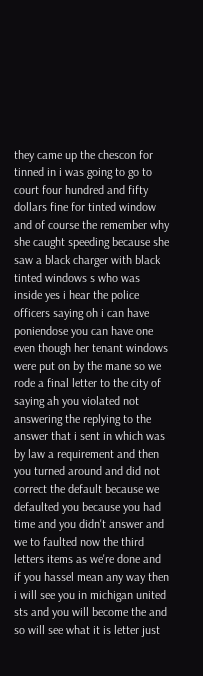they came up the chescon for tinned in i was going to go to court four hundred and fifty dollars fine for tinted window and of course the remember why she caught speeding because she saw a black charger with black tinted windows s who was inside yes i hear the police officers saying oh i can have poniendose you can have one even though her tenant windows were put on by the mane so we rode a final letter to the city of saying ah you violated not answering the replying to the answer that i sent in which was by law a requirement and then you turned around and did not correct the default because we defaulted you because you had time and you didn't answer and we to faulted now the third letters items as we're done and if you hassel mean any way then i will see you in michigan united sts and you will become the and so will see what it is letter just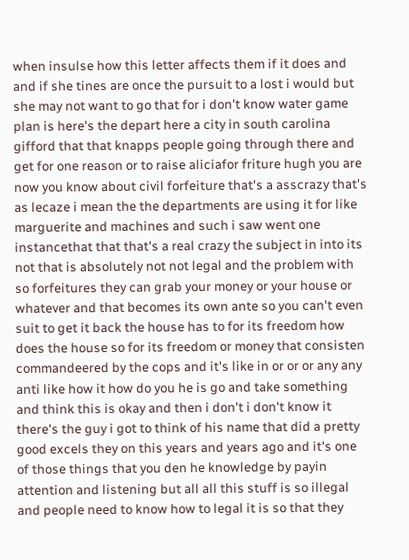when insulse how this letter affects them if it does and and if she tines are once the pursuit to a lost i would but she may not want to go that for i don't know water game plan is here's the depart here a city in south carolina gifford that that knapps people going through there and get for one reason or to raise aliciafor friture hugh you are now you know about civil forfeiture that's a asscrazy that's as lecaze i mean the the departments are using it for like marguerite and machines and such i saw went one instancethat that that's a real crazy the subject in into its not that is absolutely not not legal and the problem with so forfeitures they can grab your money or your house or whatever and that becomes its own ante so you can't even suit to get it back the house has to for its freedom how does the house so for its freedom or money that consisten commandeered by the cops and it's like in or or or any any anti like how it how do you he is go and take something and think this is okay and then i don't i don't know it there's the guy i got to think of his name that did a pretty good excels they on this years and years ago and it's one of those things that you den he knowledge by payin attention and listening but all all this stuff is so illegal and people need to know how to legal it is so that they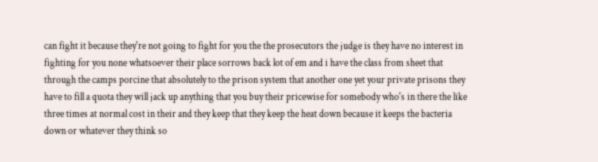can fight it because they're not going to fight for you the the prosecutors the judge is they have no interest in fighting for you none whatsoever their place sorrows back lot of em and i have the class from sheet that through the camps porcine that absolutely to the prison system that another one yet your private prisons they have to fill a quota they will jack up anything that you buy their pricewise for somebody who's in there the like three times at normal cost in their and they keep that they keep the heat down because it keeps the bacteria down or whatever they think so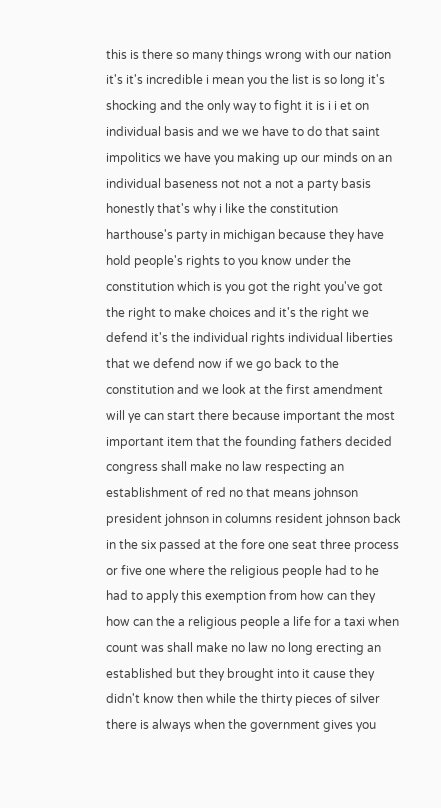this is there so many things wrong with our nation it's it's incredible i mean you the list is so long it's shocking and the only way to fight it is i i et on individual basis and we we have to do that saint impolitics we have you making up our minds on an individual baseness not not a not a party basis honestly that's why i like the constitution harthouse's party in michigan because they have hold people's rights to you know under the constitution which is you got the right you've got the right to make choices and it's the right we defend it's the individual rights individual liberties that we defend now if we go back to the constitution and we look at the first amendment will ye can start there because important the most important item that the founding fathers decided congress shall make no law respecting an establishment of red no that means johnson president johnson in columns resident johnson back in the six passed at the fore one seat three process or five one where the religious people had to he had to apply this exemption from how can they how can the a religious people a life for a taxi when count was shall make no law no long erecting an established but they brought into it cause they didn't know then while the thirty pieces of silver there is always when the government gives you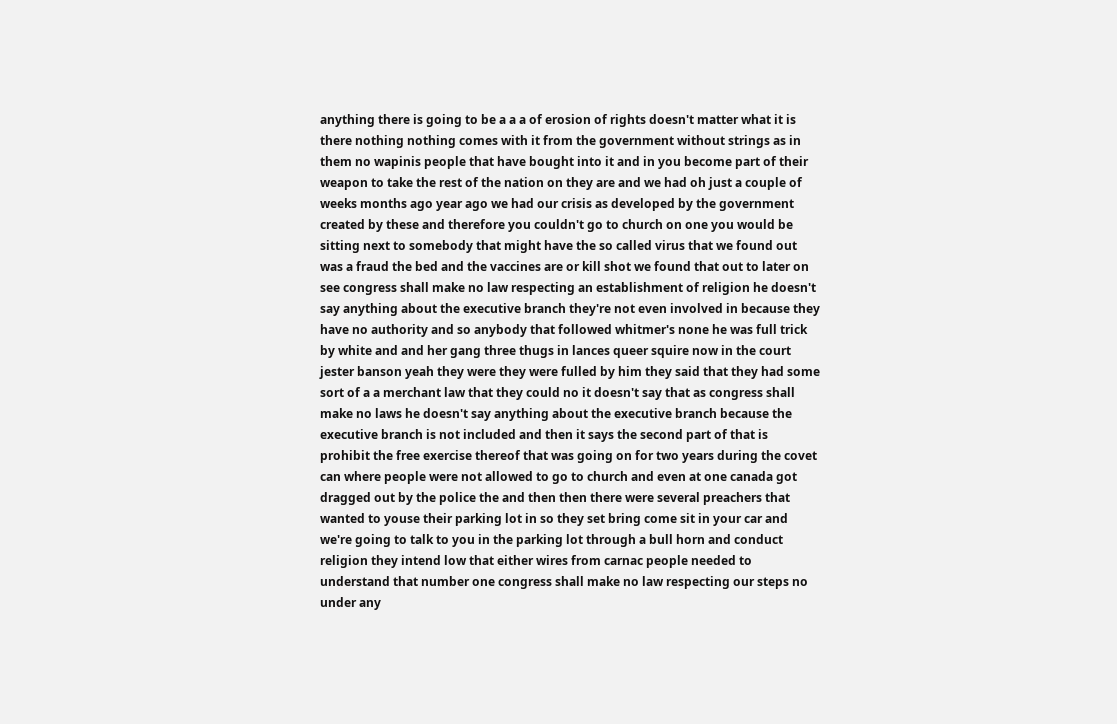anything there is going to be a a a of erosion of rights doesn't matter what it is there nothing nothing comes with it from the government without strings as in them no wapinis people that have bought into it and in you become part of their weapon to take the rest of the nation on they are and we had oh just a couple of weeks months ago year ago we had our crisis as developed by the government created by these and therefore you couldn't go to church on one you would be sitting next to somebody that might have the so called virus that we found out was a fraud the bed and the vaccines are or kill shot we found that out to later on see congress shall make no law respecting an establishment of religion he doesn't say anything about the executive branch they're not even involved in because they have no authority and so anybody that followed whitmer's none he was full trick by white and and her gang three thugs in lances queer squire now in the court jester banson yeah they were they were fulled by him they said that they had some sort of a a merchant law that they could no it doesn't say that as congress shall make no laws he doesn't say anything about the executive branch because the executive branch is not included and then it says the second part of that is prohibit the free exercise thereof that was going on for two years during the covet can where people were not allowed to go to church and even at one canada got dragged out by the police the and then then there were several preachers that wanted to youse their parking lot in so they set bring come sit in your car and we're going to talk to you in the parking lot through a bull horn and conduct religion they intend low that either wires from carnac people needed to understand that number one congress shall make no law respecting our steps no under any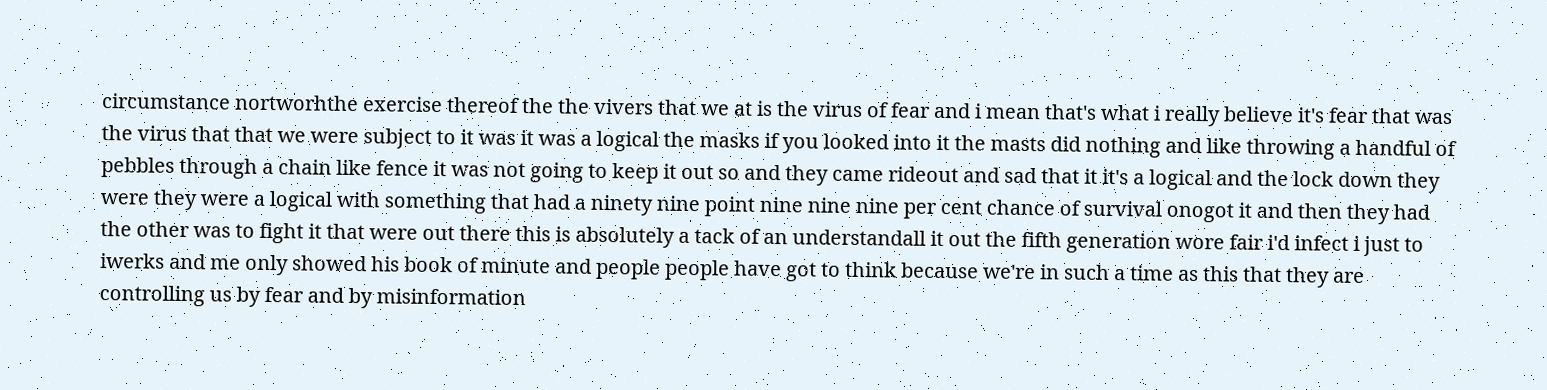circumstance nortworhthe exercise thereof the the vivers that we at is the virus of fear and i mean that's what i really believe it's fear that was the virus that that we were subject to it was it was a logical the masks if you looked into it the masts did nothing and like throwing a handful of pebbles through a chain like fence it was not going to keep it out so and they came rideout and sad that it it's a logical and the lock down they were they were a logical with something that had a ninety nine point nine nine nine per cent chance of survival onogot it and then they had the other was to fight it that were out there this is absolutely a tack of an understandall it out the fifth generation wore fair i'd infect i just to iwerks and me only showed his book of minute and people people have got to think because we're in such a time as this that they are controlling us by fear and by misinformation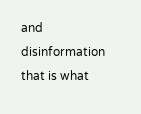and disinformation that is what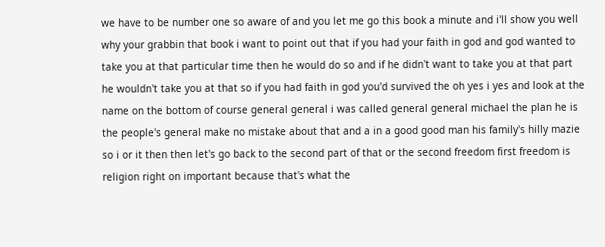we have to be number one so aware of and you let me go this book a minute and i'll show you well why your grabbin that book i want to point out that if you had your faith in god and god wanted to take you at that particular time then he would do so and if he didn't want to take you at that part he wouldn't take you at that so if you had faith in god you'd survived the oh yes i yes and look at the name on the bottom of course general general i was called general general michael the plan he is the people's general make no mistake about that and a in a good good man his family's hilly mazie so i or it then then let's go back to the second part of that or the second freedom first freedom is religion right on important because that's what the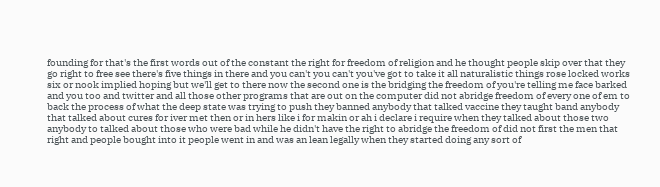founding for that's the first words out of the constant the right for freedom of religion and he thought people skip over that they go right to free see there's five things in there and you can't you can't you've got to take it all naturalistic things rose locked works six or nook implied hoping but we'll get to there now the second one is the bridging the freedom of you're telling me face barked and you too and twitter and all those other programs that are out on the computer did not abridge freedom of every one of em to back the process of what the deep state was trying to push they banned anybody that talked vaccine they taught band anybody that talked about cures for iver met then or in hers like i for makin or ah i declare i require when they talked about those two anybody to talked about those who were bad while he didn't have the right to abridge the freedom of did not first the men that right and people bought into it people went in and was an lean legally when they started doing any sort of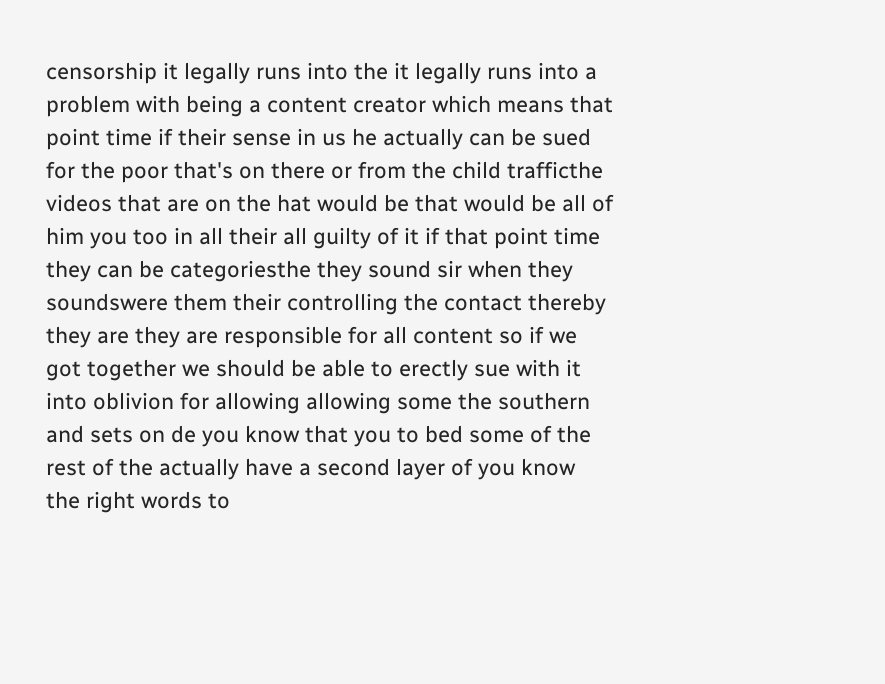censorship it legally runs into the it legally runs into a problem with being a content creator which means that point time if their sense in us he actually can be sued for the poor that's on there or from the child trafficthe videos that are on the hat would be that would be all of him you too in all their all guilty of it if that point time they can be categoriesthe they sound sir when they soundswere them their controlling the contact thereby they are they are responsible for all content so if we got together we should be able to erectly sue with it into oblivion for allowing allowing some the southern and sets on de you know that you to bed some of the rest of the actually have a second layer of you know the right words to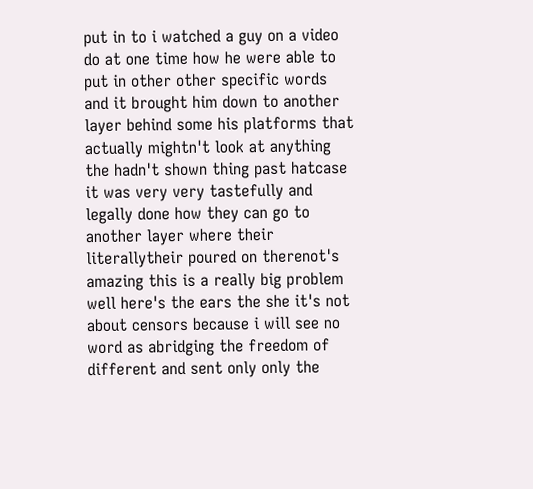put in to i watched a guy on a video do at one time how he were able to put in other other specific words and it brought him down to another layer behind some his platforms that actually mightn't look at anything the hadn't shown thing past hatcase it was very very tastefully and legally done how they can go to another layer where their literallytheir poured on therenot's amazing this is a really big problem well here's the ears the she it's not about censors because i will see no word as abridging the freedom of different and sent only only the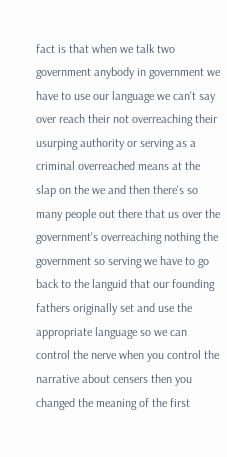fact is that when we talk two government anybody in government we have to use our language we can't say over reach their not overreaching their usurping authority or serving as a criminal overreached means at the slap on the we and then there's so many people out there that us over the government's overreaching nothing the government so serving we have to go back to the languid that our founding fathers originally set and use the appropriate language so we can control the nerve when you control the narrative about censers then you changed the meaning of the first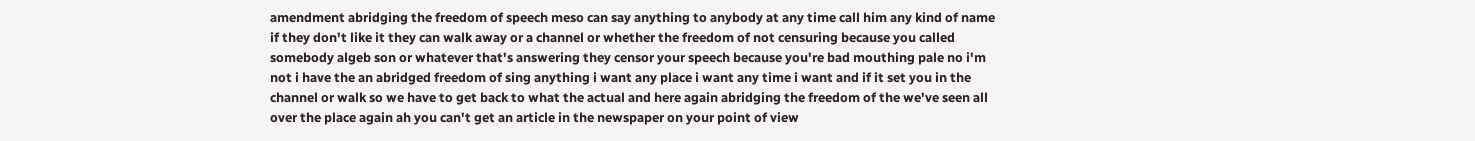amendment abridging the freedom of speech meso can say anything to anybody at any time call him any kind of name if they don't like it they can walk away or a channel or whether the freedom of not censuring because you called somebody algeb son or whatever that's answering they censor your speech because you're bad mouthing pale no i'm not i have the an abridged freedom of sing anything i want any place i want any time i want and if it set you in the channel or walk so we have to get back to what the actual and here again abridging the freedom of the we've seen all over the place again ah you can't get an article in the newspaper on your point of view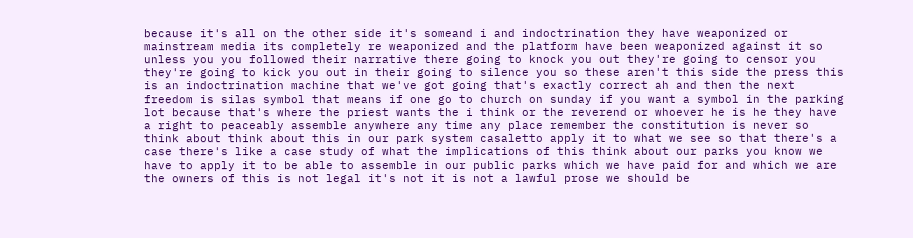because it's all on the other side it's someand i and indoctrination they have weaponized or mainstream media its completely re weaponized and the platform have been weaponized against it so unless you you followed their narrative there going to knock you out they're going to censor you they're going to kick you out in their going to silence you so these aren't this side the press this is an indoctrination machine that we've got going that's exactly correct ah and then the next freedom is silas symbol that means if one go to church on sunday if you want a symbol in the parking lot because that's where the priest wants the i think or the reverend or whoever he is he they have a right to peaceably assemble anywhere any time any place remember the constitution is never so think about think about this in our park system casaletto apply it to what we see so that there's a case there's like a case study of what the implications of this think about our parks you know we have to apply it to be able to assemble in our public parks which we have paid for and which we are the owners of this is not legal it's not it is not a lawful prose we should be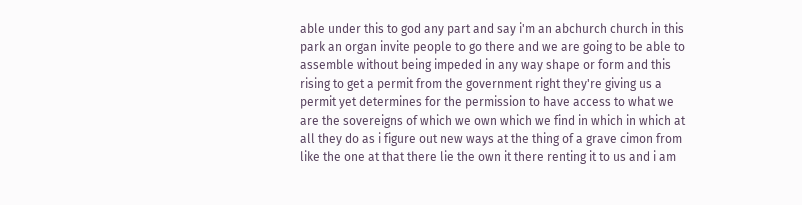able under this to god any part and say i'm an abchurch church in this park an organ invite people to go there and we are going to be able to assemble without being impeded in any way shape or form and this rising to get a permit from the government right they're giving us a permit yet determines for the permission to have access to what we are the sovereigns of which we own which we find in which in which at all they do as i figure out new ways at the thing of a grave cimon from like the one at that there lie the own it there renting it to us and i am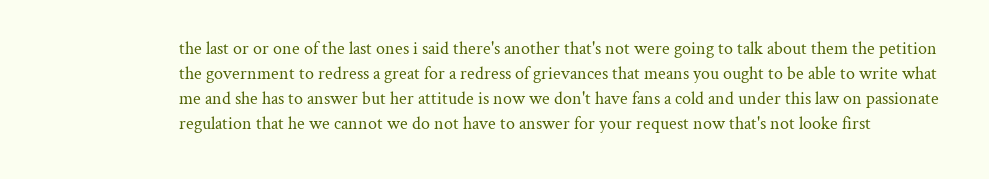the last or or one of the last ones i said there's another that's not were going to talk about them the petition the government to redress a great for a redress of grievances that means you ought to be able to write what me and she has to answer but her attitude is now we don't have fans a cold and under this law on passionate regulation that he we cannot we do not have to answer for your request now that's not looke first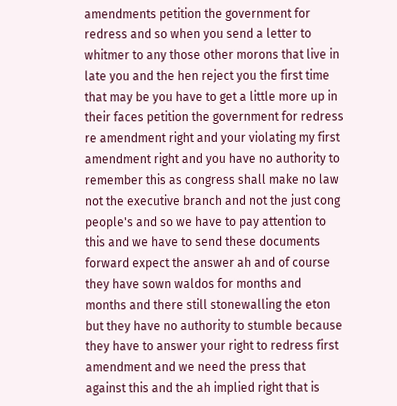amendments petition the government for redress and so when you send a letter to whitmer to any those other morons that live in late you and the hen reject you the first time that may be you have to get a little more up in their faces petition the government for redress re amendment right and your violating my first amendment right and you have no authority to remember this as congress shall make no law not the executive branch and not the just cong people's and so we have to pay attention to this and we have to send these documents forward expect the answer ah and of course they have sown waldos for months and months and there still stonewalling the eton but they have no authority to stumble because they have to answer your right to redress first amendment and we need the press that against this and the ah implied right that is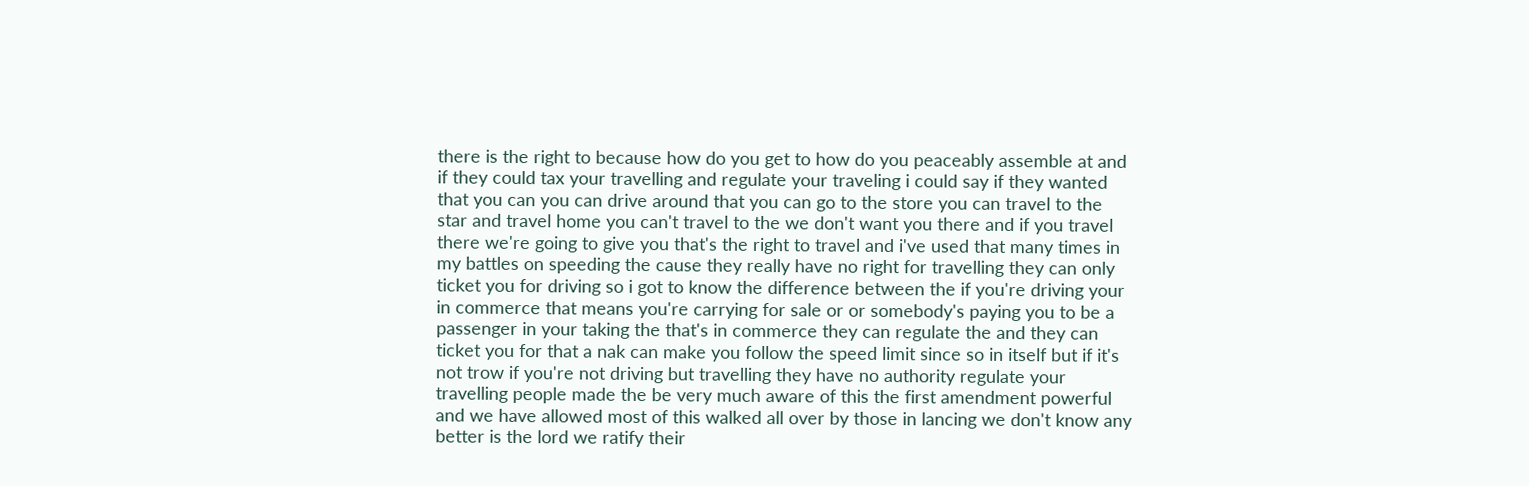there is the right to because how do you get to how do you peaceably assemble at and if they could tax your travelling and regulate your traveling i could say if they wanted that you can you can drive around that you can go to the store you can travel to the star and travel home you can't travel to the we don't want you there and if you travel there we're going to give you that's the right to travel and i've used that many times in my battles on speeding the cause they really have no right for travelling they can only ticket you for driving so i got to know the difference between the if you're driving your in commerce that means you're carrying for sale or or somebody's paying you to be a passenger in your taking the that's in commerce they can regulate the and they can ticket you for that a nak can make you follow the speed limit since so in itself but if it's not trow if you're not driving but travelling they have no authority regulate your travelling people made the be very much aware of this the first amendment powerful and we have allowed most of this walked all over by those in lancing we don't know any better is the lord we ratify their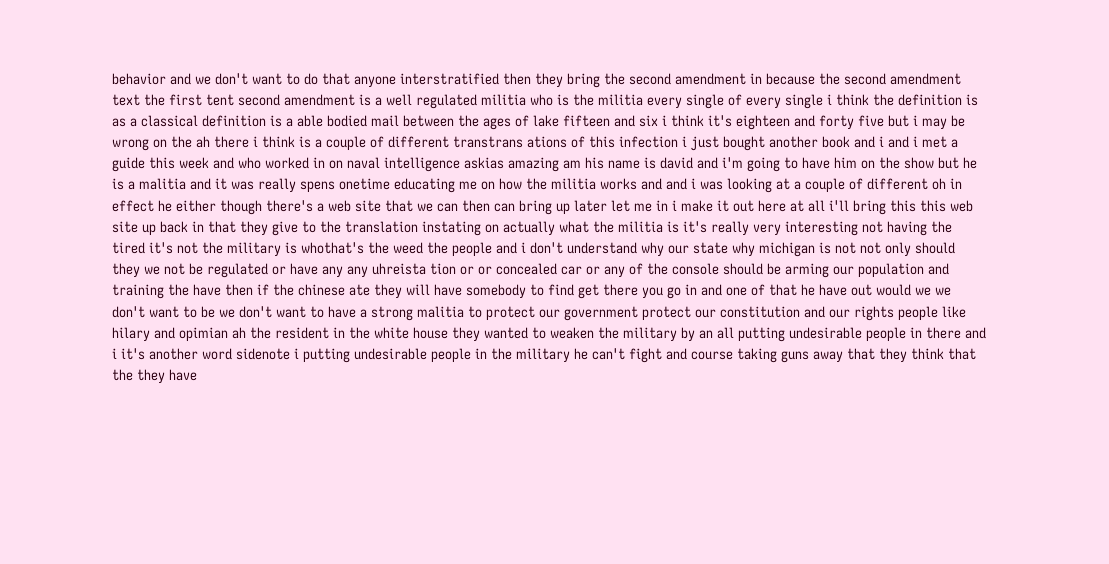behavior and we don't want to do that anyone interstratified then they bring the second amendment in because the second amendment text the first tent second amendment is a well regulated militia who is the militia every single of every single i think the definition is as a classical definition is a able bodied mail between the ages of lake fifteen and six i think it's eighteen and forty five but i may be wrong on the ah there i think is a couple of different transtrans ations of this infection i just bought another book and i and i met a guide this week and who worked in on naval intelligence askias amazing am his name is david and i'm going to have him on the show but he is a malitia and it was really spens onetime educating me on how the militia works and and i was looking at a couple of different oh in effect he either though there's a web site that we can then can bring up later let me in i make it out here at all i'll bring this this web site up back in that they give to the translation instating on actually what the militia is it's really very interesting not having the tired it's not the military is whothat's the weed the people and i don't understand why our state why michigan is not not only should they we not be regulated or have any any uhreista tion or or concealed car or any of the console should be arming our population and training the have then if the chinese ate they will have somebody to find get there you go in and one of that he have out would we we don't want to be we don't want to have a strong malitia to protect our government protect our constitution and our rights people like hilary and opimian ah the resident in the white house they wanted to weaken the military by an all putting undesirable people in there and i it's another word sidenote i putting undesirable people in the military he can't fight and course taking guns away that they think that the they have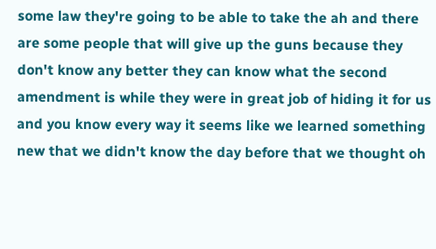some law they're going to be able to take the ah and there are some people that will give up the guns because they don't know any better they can know what the second amendment is while they were in great job of hiding it for us and you know every way it seems like we learned something new that we didn't know the day before that we thought oh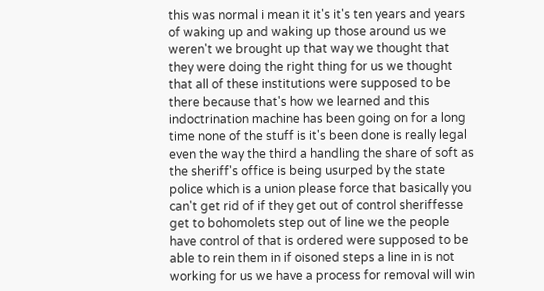this was normal i mean it it's it's ten years and years of waking up and waking up those around us we weren't we brought up that way we thought that they were doing the right thing for us we thought that all of these institutions were supposed to be there because that's how we learned and this indoctrination machine has been going on for a long time none of the stuff is it's been done is really legal even the way the third a handling the share of soft as the sheriff's office is being usurped by the state police which is a union please force that basically you can't get rid of if they get out of control sheriffesse get to bohomolets step out of line we the people have control of that is ordered were supposed to be able to rein them in if oisoned steps a line in is not working for us we have a process for removal will win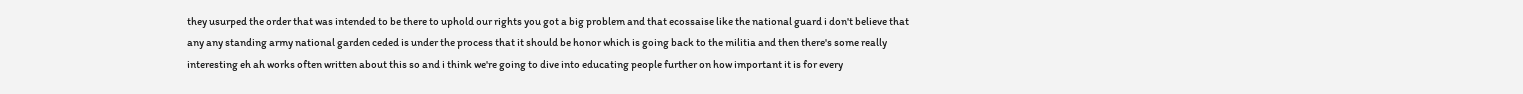they usurped the order that was intended to be there to uphold our rights you got a big problem and that ecossaise like the national guard i don't believe that any any standing army national garden ceded is under the process that it should be honor which is going back to the militia and then there's some really interesting eh ah works often written about this so and i think we're going to dive into educating people further on how important it is for every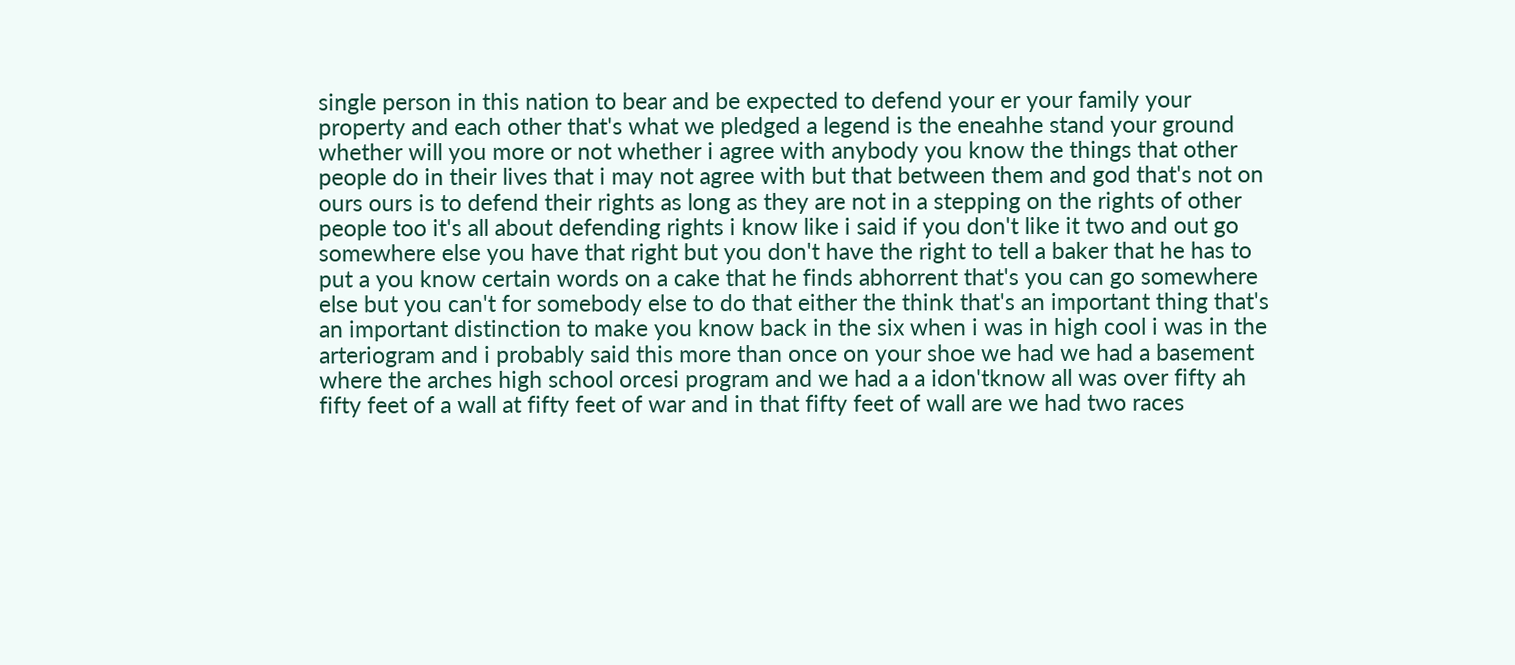single person in this nation to bear and be expected to defend your er your family your property and each other that's what we pledged a legend is the eneahhe stand your ground whether will you more or not whether i agree with anybody you know the things that other people do in their lives that i may not agree with but that between them and god that's not on ours ours is to defend their rights as long as they are not in a stepping on the rights of other people too it's all about defending rights i know like i said if you don't like it two and out go somewhere else you have that right but you don't have the right to tell a baker that he has to put a you know certain words on a cake that he finds abhorrent that's you can go somewhere else but you can't for somebody else to do that either the think that's an important thing that's an important distinction to make you know back in the six when i was in high cool i was in the arteriogram and i probably said this more than once on your shoe we had we had a basement where the arches high school orcesi program and we had a a idon'tknow all was over fifty ah fifty feet of a wall at fifty feet of war and in that fifty feet of wall are we had two races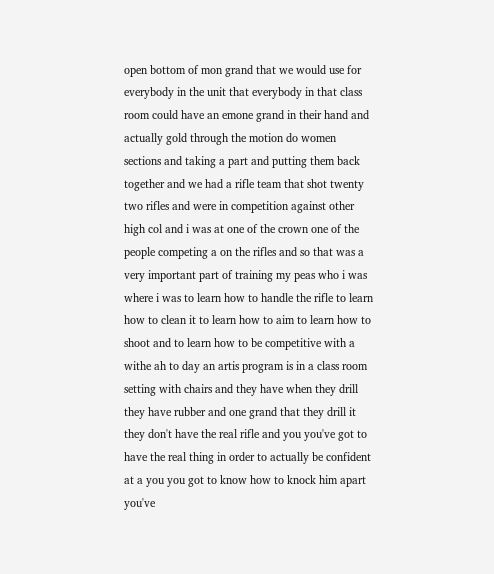open bottom of mon grand that we would use for everybody in the unit that everybody in that class room could have an emone grand in their hand and actually gold through the motion do women sections and taking a part and putting them back together and we had a rifle team that shot twenty two rifles and were in competition against other high col and i was at one of the crown one of the people competing a on the rifles and so that was a very important part of training my peas who i was where i was to learn how to handle the rifle to learn how to clean it to learn how to aim to learn how to shoot and to learn how to be competitive with a withe ah to day an artis program is in a class room setting with chairs and they have when they drill they have rubber and one grand that they drill it they don't have the real rifle and you you've got to have the real thing in order to actually be confident at a you you got to know how to knock him apart you've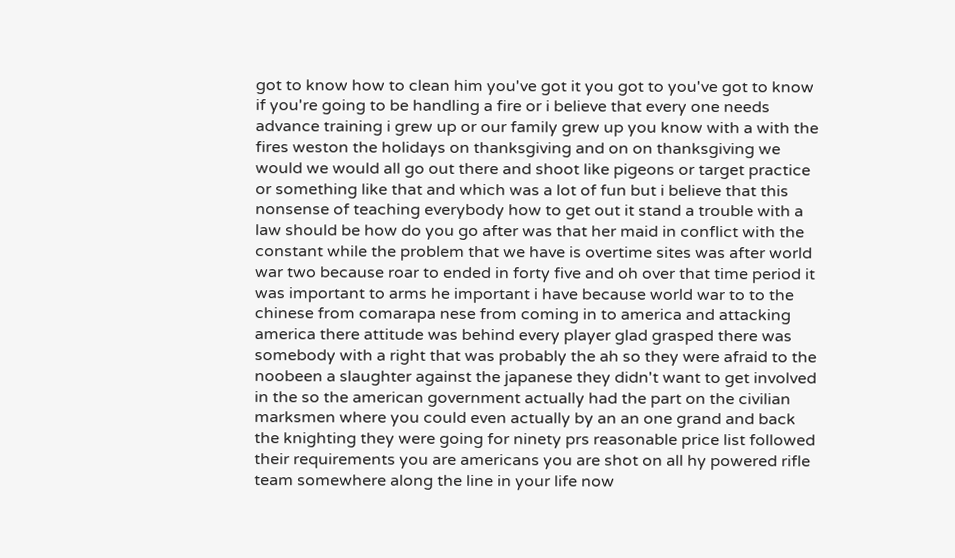got to know how to clean him you've got it you got to you've got to know if you're going to be handling a fire or i believe that every one needs advance training i grew up or our family grew up you know with a with the fires weston the holidays on thanksgiving and on on thanksgiving we would we would all go out there and shoot like pigeons or target practice or something like that and which was a lot of fun but i believe that this nonsense of teaching everybody how to get out it stand a trouble with a law should be how do you go after was that her maid in conflict with the constant while the problem that we have is overtime sites was after world war two because roar to ended in forty five and oh over that time period it was important to arms he important i have because world war to to the chinese from comarapa nese from coming in to america and attacking america there attitude was behind every player glad grasped there was somebody with a right that was probably the ah so they were afraid to the noobeen a slaughter against the japanese they didn't want to get involved in the so the american government actually had the part on the civilian marksmen where you could even actually by an an one grand and back the knighting they were going for ninety prs reasonable price list followed their requirements you are americans you are shot on all hy powered rifle team somewhere along the line in your life now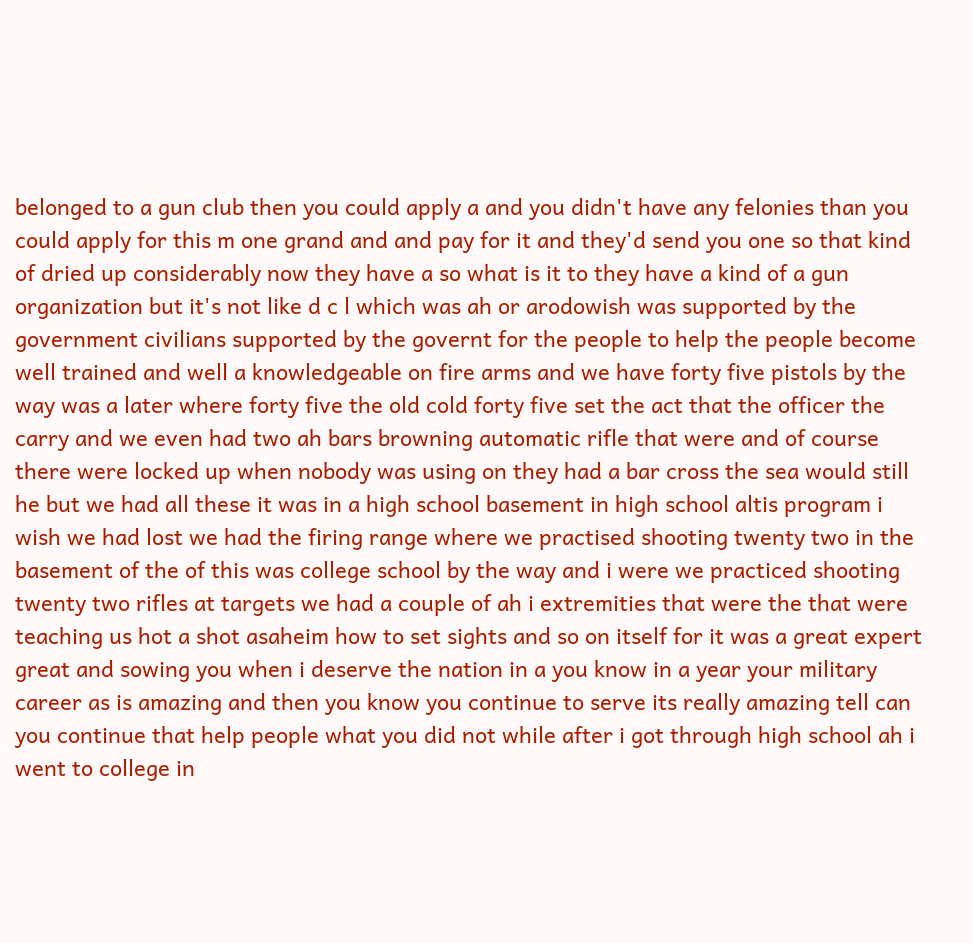belonged to a gun club then you could apply a and you didn't have any felonies than you could apply for this m one grand and and pay for it and they'd send you one so that kind of dried up considerably now they have a so what is it to they have a kind of a gun organization but it's not like d c l which was ah or arodowish was supported by the government civilians supported by the governt for the people to help the people become well trained and well a knowledgeable on fire arms and we have forty five pistols by the way was a later where forty five the old cold forty five set the act that the officer the carry and we even had two ah bars browning automatic rifle that were and of course there were locked up when nobody was using on they had a bar cross the sea would still he but we had all these it was in a high school basement in high school altis program i wish we had lost we had the firing range where we practised shooting twenty two in the basement of the of this was college school by the way and i were we practiced shooting twenty two rifles at targets we had a couple of ah i extremities that were the that were teaching us hot a shot asaheim how to set sights and so on itself for it was a great expert great and sowing you when i deserve the nation in a you know in a year your military career as is amazing and then you know you continue to serve its really amazing tell can you continue that help people what you did not while after i got through high school ah i went to college in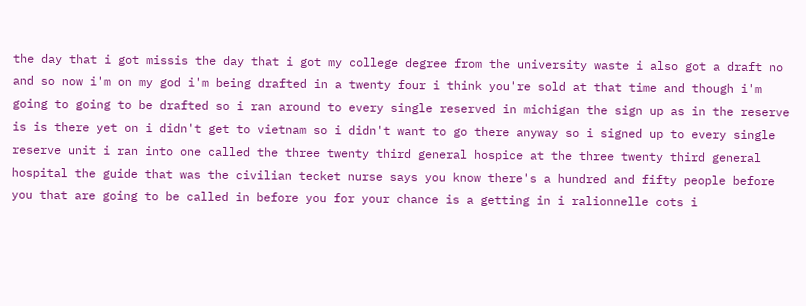the day that i got missis the day that i got my college degree from the university waste i also got a draft no and so now i'm on my god i'm being drafted in a twenty four i think you're sold at that time and though i'm going to going to be drafted so i ran around to every single reserved in michigan the sign up as in the reserve is is there yet on i didn't get to vietnam so i didn't want to go there anyway so i signed up to every single reserve unit i ran into one called the three twenty third general hospice at the three twenty third general hospital the guide that was the civilian tecket nurse says you know there's a hundred and fifty people before you that are going to be called in before you for your chance is a getting in i ralionnelle cots i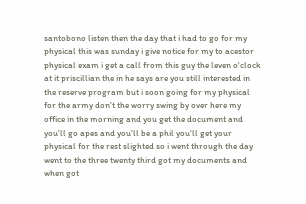santobono listen then the day that i had to go for my physical this was sunday i give notice for my to acestor physical exam i get a call from this guy the leven o'clock at it priscillian the in he says are you still interested in the reserve program but i soon going for my physical for the army don't the worry swing by over here my office in the morning and you get the document and you'll go apes and you'll be a phil you'll get your physical for the rest slighted so i went through the day went to the three twenty third got my documents and when got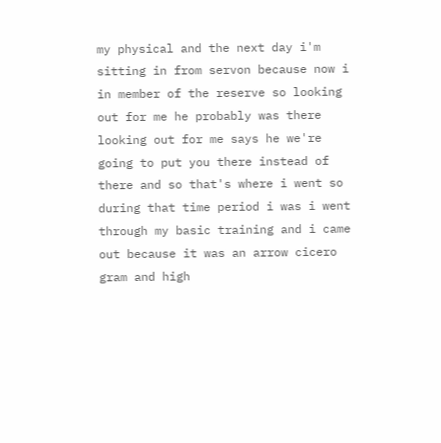my physical and the next day i'm sitting in from servon because now i in member of the reserve so looking out for me he probably was there looking out for me says he we're going to put you there instead of there and so that's where i went so during that time period i was i went through my basic training and i came out because it was an arrow cicero gram and high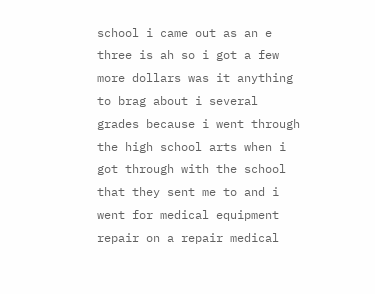school i came out as an e three is ah so i got a few more dollars was it anything to brag about i several grades because i went through the high school arts when i got through with the school that they sent me to and i went for medical equipment repair on a repair medical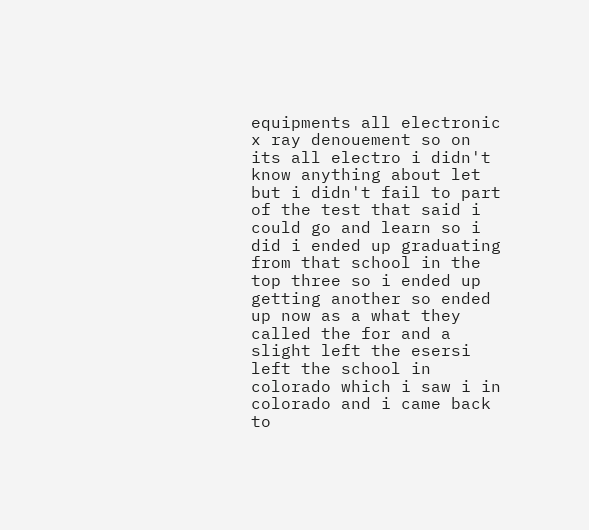equipments all electronic x ray denouement so on its all electro i didn't know anything about let but i didn't fail to part of the test that said i could go and learn so i did i ended up graduating from that school in the top three so i ended up getting another so ended up now as a what they called the for and a slight left the esersi left the school in colorado which i saw i in colorado and i came back to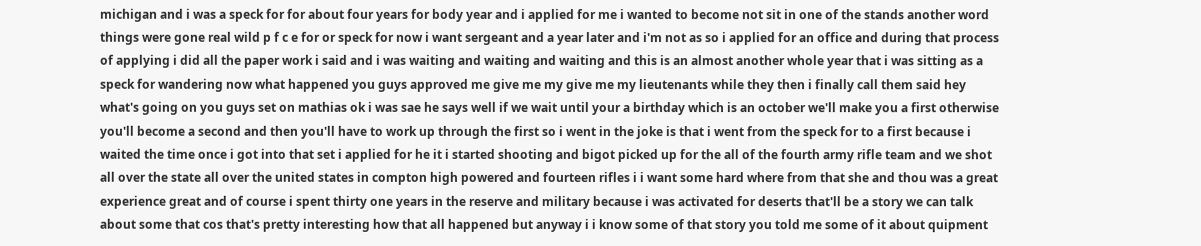michigan and i was a speck for for about four years for body year and i applied for me i wanted to become not sit in one of the stands another word things were gone real wild p f c e for or speck for now i want sergeant and a year later and i'm not as so i applied for an office and during that process of applying i did all the paper work i said and i was waiting and waiting and waiting and this is an almost another whole year that i was sitting as a speck for wandering now what happened you guys approved me give me my give me my lieutenants while they then i finally call them said hey what's going on you guys set on mathias ok i was sae he says well if we wait until your a birthday which is an october we'll make you a first otherwise you'll become a second and then you'll have to work up through the first so i went in the joke is that i went from the speck for to a first because i waited the time once i got into that set i applied for he it i started shooting and bigot picked up for the all of the fourth army rifle team and we shot all over the state all over the united states in compton high powered and fourteen rifles i i want some hard where from that she and thou was a great experience great and of course i spent thirty one years in the reserve and military because i was activated for deserts that'll be a story we can talk about some that cos that's pretty interesting how that all happened but anyway i i know some of that story you told me some of it about quipment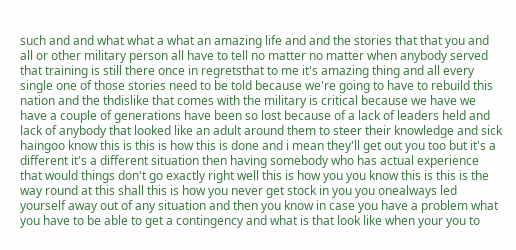such and and what what a what an amazing life and and the stories that that you and all or other military person all have to tell no matter no matter when anybody served that training is still there once in regretsthat to me it's amazing thing and all every single one of those stories need to be told because we're going to have to rebuild this nation and the thdislike that comes with the military is critical because we have we have a couple of generations have been so lost because of a lack of leaders held and lack of anybody that looked like an adult around them to steer their knowledge and sick haingoo know this is this is how this is done and i mean they'll get out you too but it's a different it's a different situation then having somebody who has actual experience that would things don't go exactly right well this is how you you know this is this is the way round at this shall this is how you never get stock in you you onealways led yourself away out of any situation and then you know in case you have a problem what you have to be able to get a contingency and what is that look like when your you to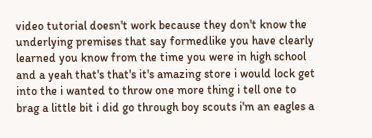video tutorial doesn't work because they don't know the underlying premises that say formedlike you have clearly learned you know from the time you were in high school and a yeah that's that's it's amazing store i would lock get into the i wanted to throw one more thing i tell one to brag a little bit i did go through boy scouts i'm an eagles a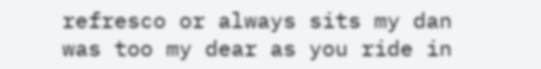refresco or always sits my dan was too my dear as you ride in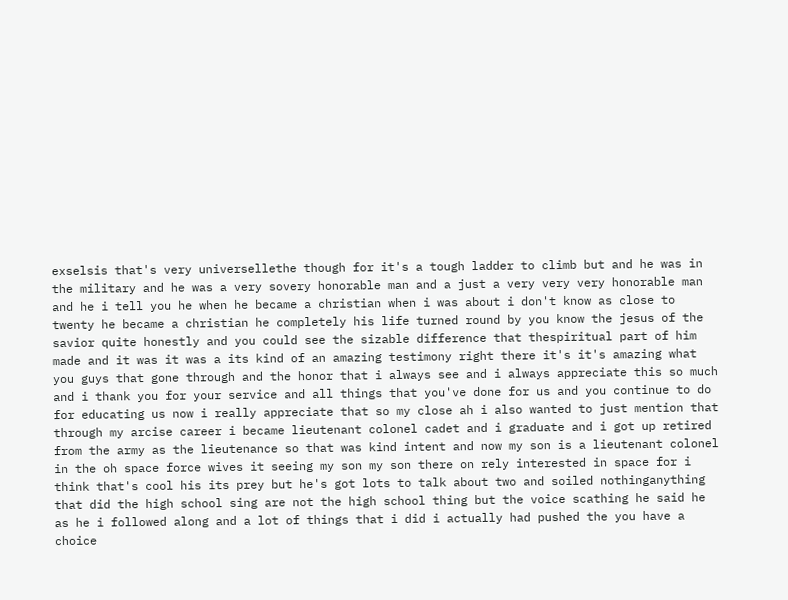exselsis that's very universellethe though for it's a tough ladder to climb but and he was in the military and he was a very sovery honorable man and a just a very very very honorable man and he i tell you he when he became a christian when i was about i don't know as close to twenty he became a christian he completely his life turned round by you know the jesus of the savior quite honestly and you could see the sizable difference that thespiritual part of him made and it was it was a its kind of an amazing testimony right there it's it's amazing what you guys that gone through and the honor that i always see and i always appreciate this so much and i thank you for your service and all things that you've done for us and you continue to do for educating us now i really appreciate that so my close ah i also wanted to just mention that through my arcise career i became lieutenant colonel cadet and i graduate and i got up retired from the army as the lieutenance so that was kind intent and now my son is a lieutenant colonel in the oh space force wives it seeing my son my son there on rely interested in space for i think that's cool his its prey but he's got lots to talk about two and soiled nothinganything that did the high school sing are not the high school thing but the voice scathing he said he as he i followed along and a lot of things that i did i actually had pushed the you have a choice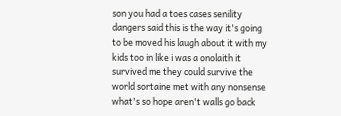son you had a toes cases senility dangers said this is the way it's going to be moved his laugh about it with my kids too in like i was a onolaith it survived me they could survive the world sortaine met with any nonsense what's so hope aren't walls go back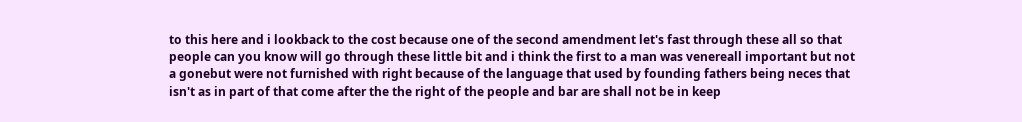to this here and i lookback to the cost because one of the second amendment let's fast through these all so that people can you know will go through these little bit and i think the first to a man was venereall important but not a gonebut were not furnished with right because of the language that used by founding fathers being neces that isn't as in part of that come after the the right of the people and bar are shall not be in keep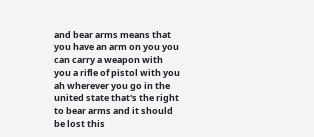and bear arms means that you have an arm on you you can carry a weapon with you a rifle of pistol with you ah wherever you go in the united state that's the right to bear arms and it should be lost this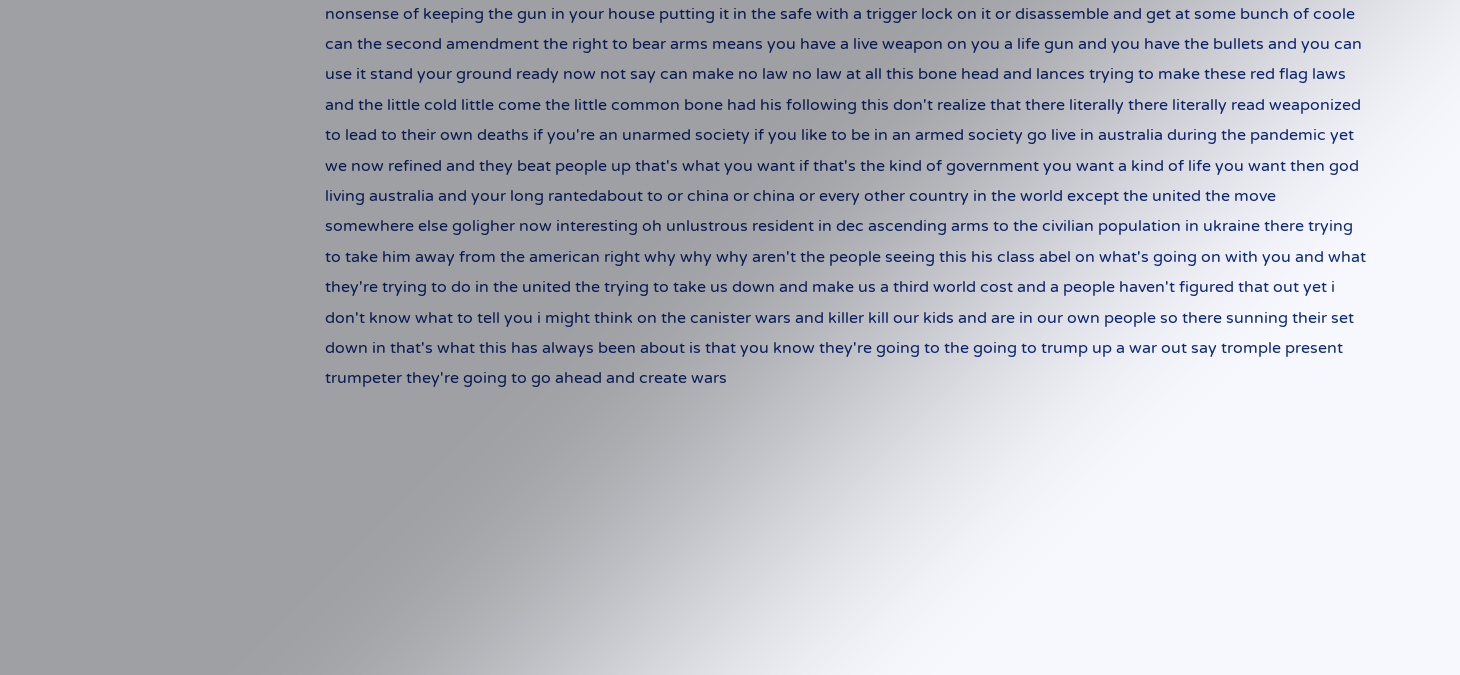nonsense of keeping the gun in your house putting it in the safe with a trigger lock on it or disassemble and get at some bunch of coole can the second amendment the right to bear arms means you have a live weapon on you a life gun and you have the bullets and you can use it stand your ground ready now not say can make no law no law at all this bone head and lances trying to make these red flag laws and the little cold little come the little common bone had his following this don't realize that there literally there literally read weaponized to lead to their own deaths if you're an unarmed society if you like to be in an armed society go live in australia during the pandemic yet we now refined and they beat people up that's what you want if that's the kind of government you want a kind of life you want then god living australia and your long rantedabout to or china or china or every other country in the world except the united the move somewhere else goligher now interesting oh unlustrous resident in dec ascending arms to the civilian population in ukraine there trying to take him away from the american right why why why aren't the people seeing this his class abel on what's going on with you and what they're trying to do in the united the trying to take us down and make us a third world cost and a people haven't figured that out yet i don't know what to tell you i might think on the canister wars and killer kill our kids and are in our own people so there sunning their set down in that's what this has always been about is that you know they're going to the going to trump up a war out say tromple present trumpeter they're going to go ahead and create wars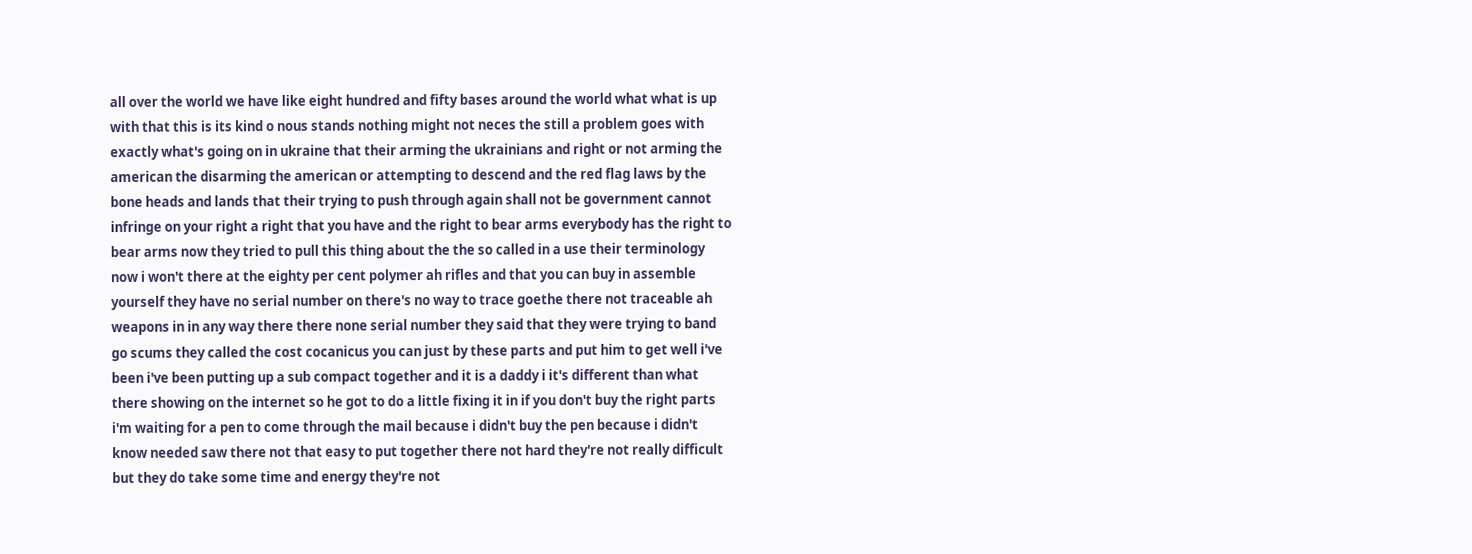all over the world we have like eight hundred and fifty bases around the world what what is up with that this is its kind o nous stands nothing might not neces the still a problem goes with exactly what's going on in ukraine that their arming the ukrainians and right or not arming the american the disarming the american or attempting to descend and the red flag laws by the bone heads and lands that their trying to push through again shall not be government cannot infringe on your right a right that you have and the right to bear arms everybody has the right to bear arms now they tried to pull this thing about the the so called in a use their terminology now i won't there at the eighty per cent polymer ah rifles and that you can buy in assemble yourself they have no serial number on there's no way to trace goethe there not traceable ah weapons in in any way there there none serial number they said that they were trying to band go scums they called the cost cocanicus you can just by these parts and put him to get well i've been i've been putting up a sub compact together and it is a daddy i it's different than what there showing on the internet so he got to do a little fixing it in if you don't buy the right parts i'm waiting for a pen to come through the mail because i didn't buy the pen because i didn't know needed saw there not that easy to put together there not hard they're not really difficult but they do take some time and energy they're not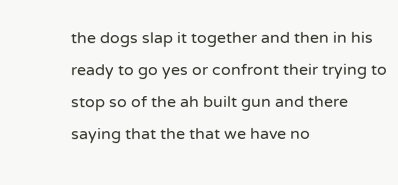the dogs slap it together and then in his ready to go yes or confront their trying to stop so of the ah built gun and there saying that the that we have no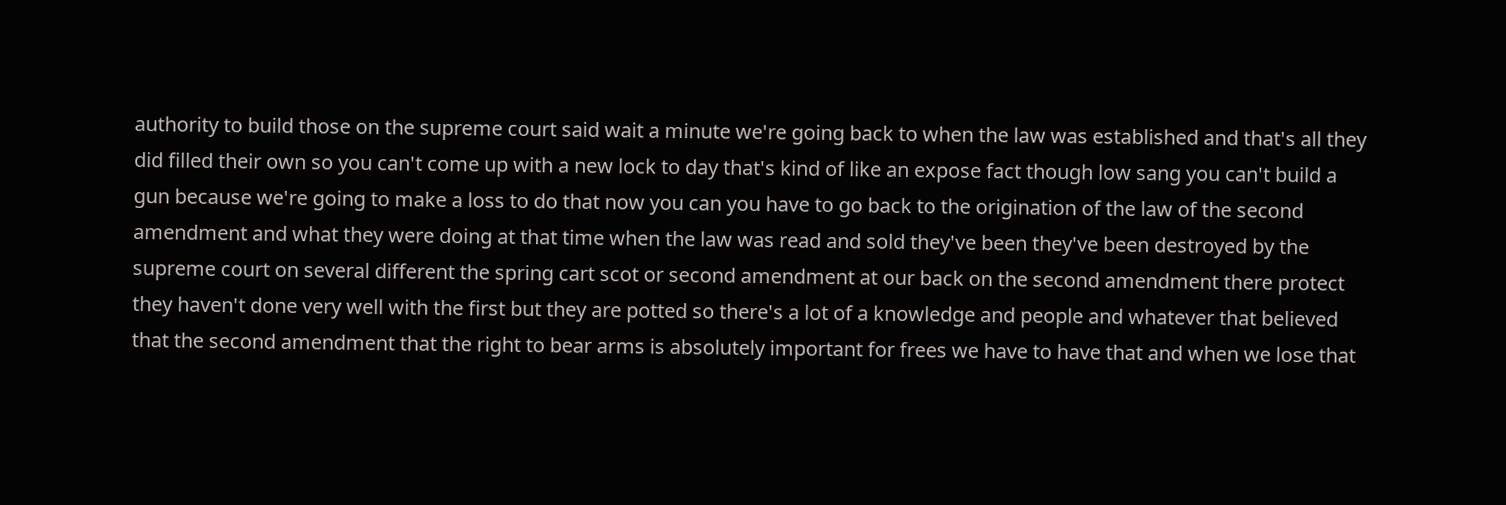authority to build those on the supreme court said wait a minute we're going back to when the law was established and that's all they did filled their own so you can't come up with a new lock to day that's kind of like an expose fact though low sang you can't build a gun because we're going to make a loss to do that now you can you have to go back to the origination of the law of the second amendment and what they were doing at that time when the law was read and sold they've been they've been destroyed by the supreme court on several different the spring cart scot or second amendment at our back on the second amendment there protect they haven't done very well with the first but they are potted so there's a lot of a knowledge and people and whatever that believed that the second amendment that the right to bear arms is absolutely important for frees we have to have that and when we lose that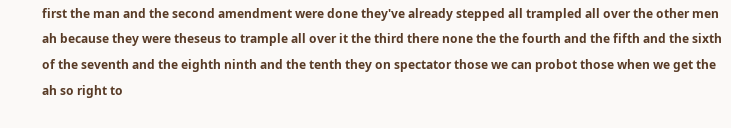first the man and the second amendment were done they've already stepped all trampled all over the other men ah because they were theseus to trample all over it the third there none the the fourth and the fifth and the sixth of the seventh and the eighth ninth and the tenth they on spectator those we can probot those when we get the ah so right to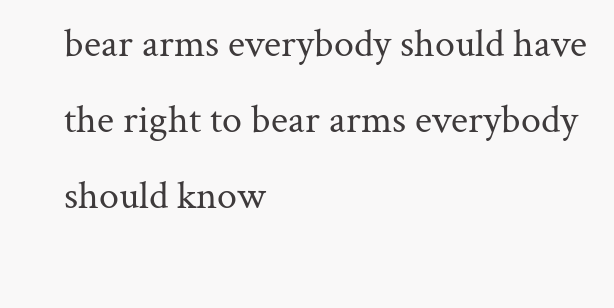bear arms everybody should have the right to bear arms everybody should know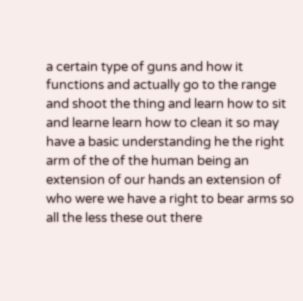a certain type of guns and how it functions and actually go to the range and shoot the thing and learn how to sit and learne learn how to clean it so may have a basic understanding he the right arm of the of the human being an extension of our hands an extension of who were we have a right to bear arms so all the less these out there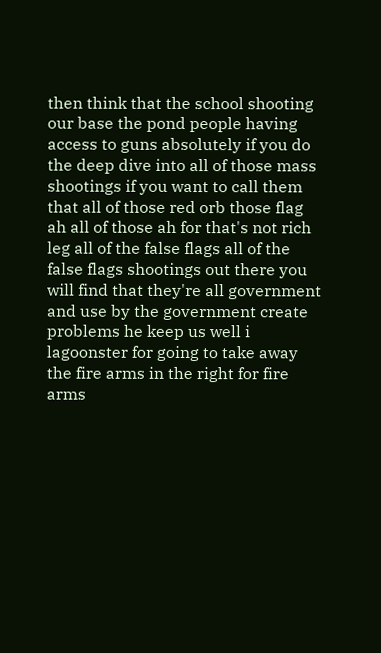then think that the school shooting our base the pond people having access to guns absolutely if you do the deep dive into all of those mass shootings if you want to call them that all of those red orb those flag ah all of those ah for that's not rich leg all of the false flags all of the false flags shootings out there you will find that they're all government and use by the government create problems he keep us well i lagoonster for going to take away the fire arms in the right for fire arms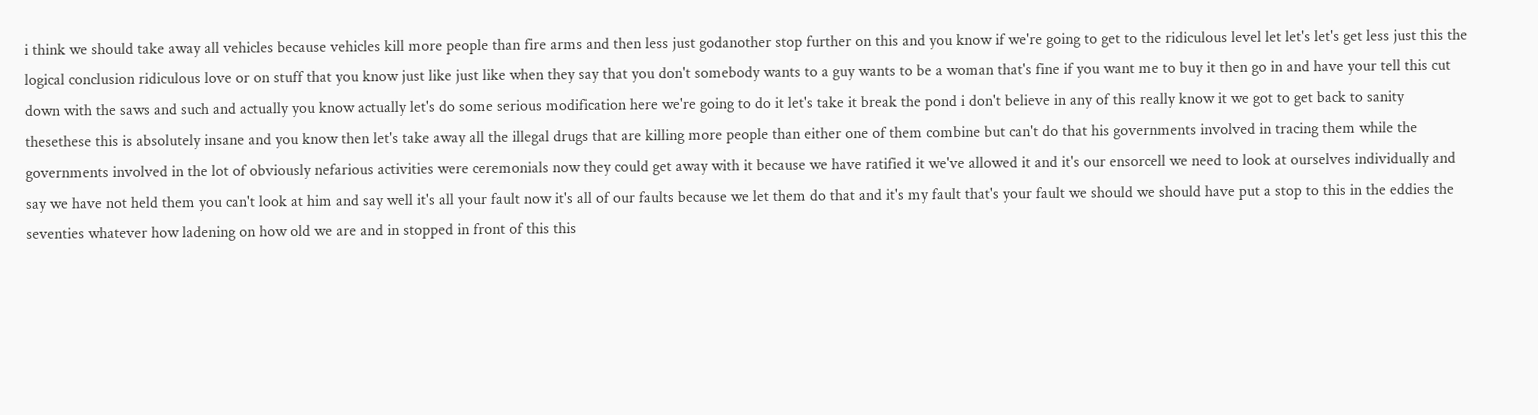i think we should take away all vehicles because vehicles kill more people than fire arms and then less just godanother stop further on this and you know if we're going to get to the ridiculous level let let's let's get less just this the logical conclusion ridiculous love or on stuff that you know just like just like when they say that you don't somebody wants to a guy wants to be a woman that's fine if you want me to buy it then go in and have your tell this cut down with the saws and such and actually you know actually let's do some serious modification here we're going to do it let's take it break the pond i don't believe in any of this really know it we got to get back to sanity thesethese this is absolutely insane and you know then let's take away all the illegal drugs that are killing more people than either one of them combine but can't do that his governments involved in tracing them while the governments involved in the lot of obviously nefarious activities were ceremonials now they could get away with it because we have ratified it we've allowed it and it's our ensorcell we need to look at ourselves individually and say we have not held them you can't look at him and say well it's all your fault now it's all of our faults because we let them do that and it's my fault that's your fault we should we should have put a stop to this in the eddies the seventies whatever how ladening on how old we are and in stopped in front of this this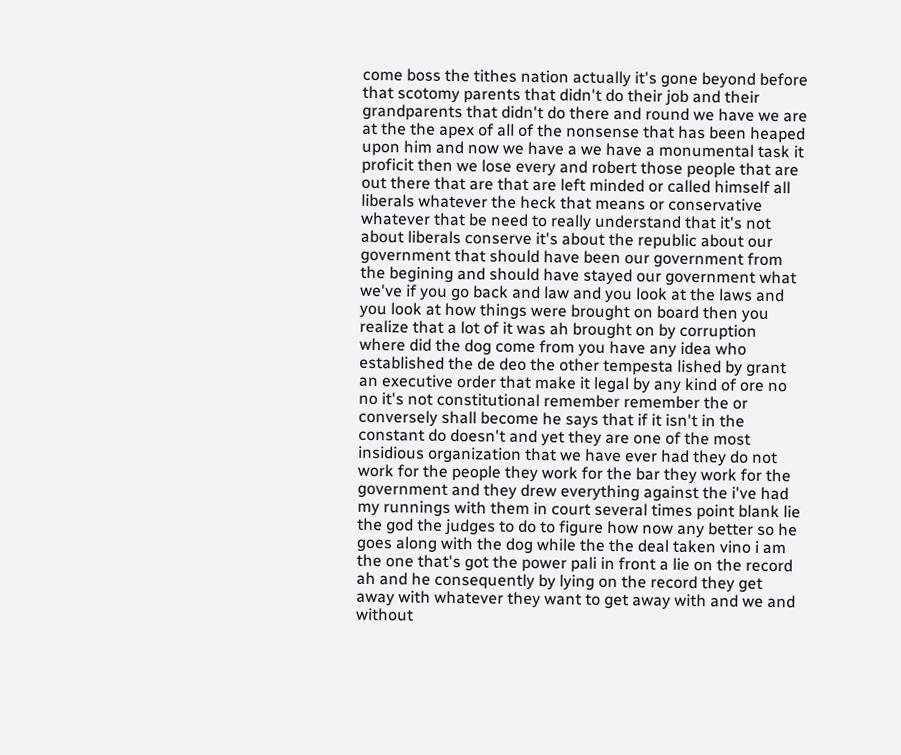come boss the tithes nation actually it's gone beyond before that scotomy parents that didn't do their job and their grandparents that didn't do there and round we have we are at the the apex of all of the nonsense that has been heaped upon him and now we have a we have a monumental task it proficit then we lose every and robert those people that are out there that are that are left minded or called himself all liberals whatever the heck that means or conservative whatever that be need to really understand that it's not about liberals conserve it's about the republic about our government that should have been our government from the begining and should have stayed our government what we've if you go back and law and you look at the laws and you look at how things were brought on board then you realize that a lot of it was ah brought on by corruption where did the dog come from you have any idea who established the de deo the other tempesta lished by grant an executive order that make it legal by any kind of ore no no it's not constitutional remember remember the or conversely shall become he says that if it isn't in the constant do doesn't and yet they are one of the most insidious organization that we have ever had they do not work for the people they work for the bar they work for the government and they drew everything against the i've had my runnings with them in court several times point blank lie the god the judges to do to figure how now any better so he goes along with the dog while the the deal taken vino i am the one that's got the power pali in front a lie on the record ah and he consequently by lying on the record they get away with whatever they want to get away with and we and without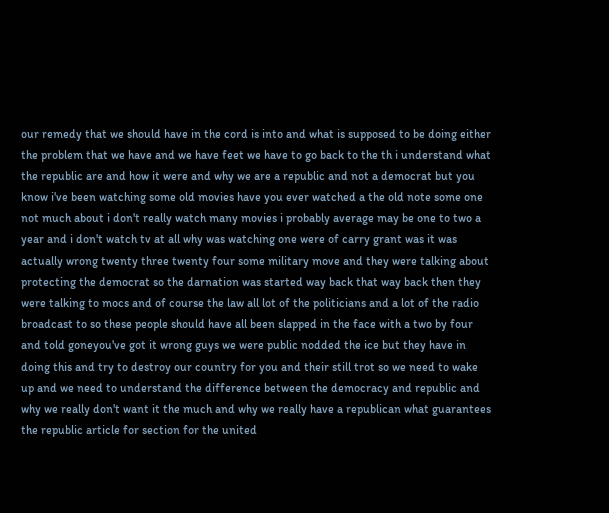our remedy that we should have in the cord is into and what is supposed to be doing either the problem that we have and we have feet we have to go back to the th i understand what the republic are and how it were and why we are a republic and not a democrat but you know i've been watching some old movies have you ever watched a the old note some one not much about i don't really watch many movies i probably average may be one to two a year and i don't watch tv at all why was watching one were of carry grant was it was actually wrong twenty three twenty four some military move and they were talking about protecting the democrat so the darnation was started way back that way back then they were talking to mocs and of course the law all lot of the politicians and a lot of the radio broadcast to so these people should have all been slapped in the face with a two by four and told goneyou've got it wrong guys we were public nodded the ice but they have in doing this and try to destroy our country for you and their still trot so we need to wake up and we need to understand the difference between the democracy and republic and why we really don't want it the much and why we really have a republican what guarantees the republic article for section for the united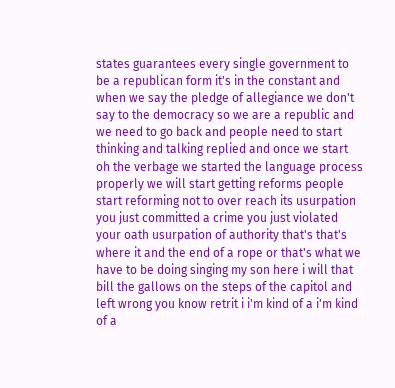states guarantees every single government to be a republican form it's in the constant and when we say the pledge of allegiance we don't say to the democracy so we are a republic and we need to go back and people need to start thinking and talking replied and once we start oh the verbage we started the language process properly we will start getting reforms people start reforming not to over reach its usurpation you just committed a crime you just violated your oath usurpation of authority that's that's where it and the end of a rope or that's what we have to be doing singing my son here i will that bill the gallows on the steps of the capitol and left wrong you know retrit i i'm kind of a i'm kind of a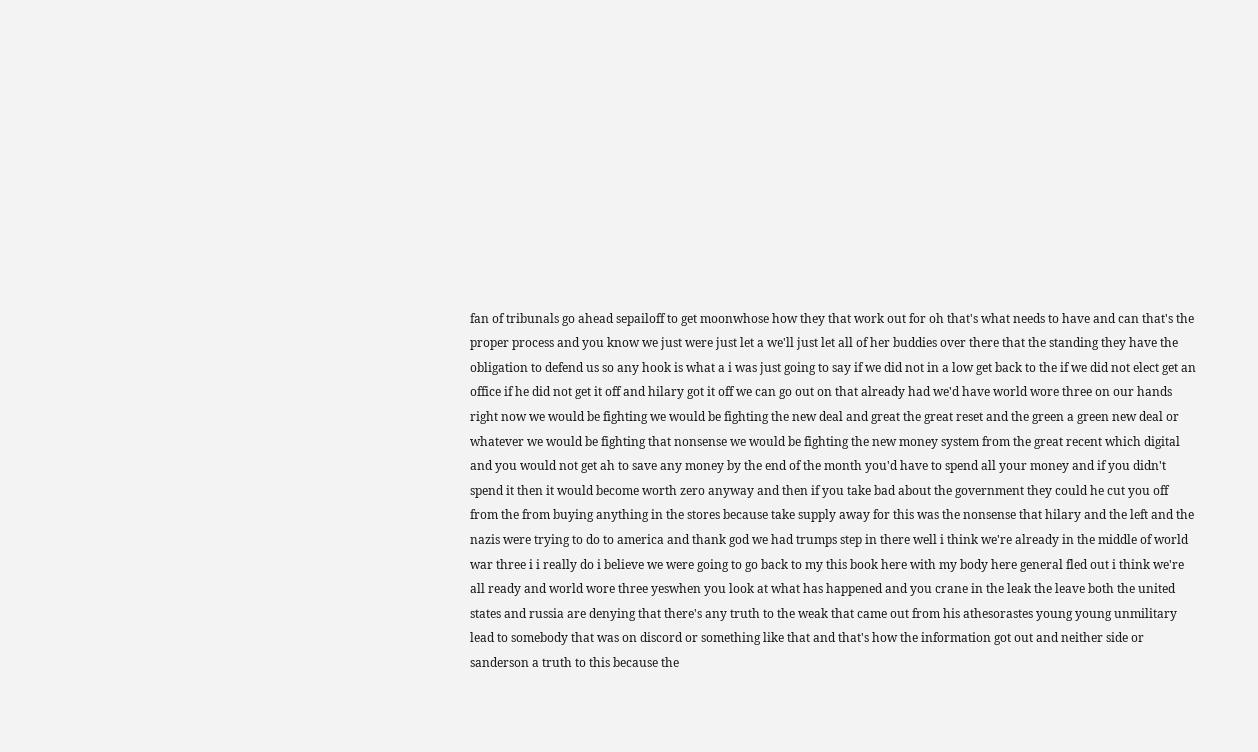fan of tribunals go ahead sepailoff to get moonwhose how they that work out for oh that's what needs to have and can that's the proper process and you know we just were just let a we'll just let all of her buddies over there that the standing they have the obligation to defend us so any hook is what a i was just going to say if we did not in a low get back to the if we did not elect get an office if he did not get it off and hilary got it off we can go out on that already had we'd have world wore three on our hands right now we would be fighting we would be fighting the new deal and great the great reset and the green a green new deal or whatever we would be fighting that nonsense we would be fighting the new money system from the great recent which digital and you would not get ah to save any money by the end of the month you'd have to spend all your money and if you didn't spend it then it would become worth zero anyway and then if you take bad about the government they could he cut you off from the from buying anything in the stores because take supply away for this was the nonsense that hilary and the left and the nazis were trying to do to america and thank god we had trumps step in there well i think we're already in the middle of world war three i i really do i believe we were going to go back to my this book here with my body here general fled out i think we're all ready and world wore three yeswhen you look at what has happened and you crane in the leak the leave both the united states and russia are denying that there's any truth to the weak that came out from his athesorastes young young unmilitary lead to somebody that was on discord or something like that and that's how the information got out and neither side or sanderson a truth to this because the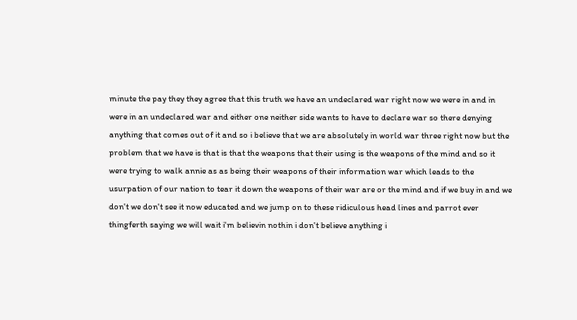minute the pay they they agree that this truth we have an undeclared war right now we were in and in were in an undeclared war and either one neither side wants to have to declare war so there denying anything that comes out of it and so i believe that we are absolutely in world war three right now but the problem that we have is that is that the weapons that their using is the weapons of the mind and so it were trying to walk annie as as being their weapons of their information war which leads to the usurpation of our nation to tear it down the weapons of their war are or the mind and if we buy in and we don't we don't see it now educated and we jump on to these ridiculous head lines and parrot ever thingferth saying we will wait i'm believin nothin i don't believe anything i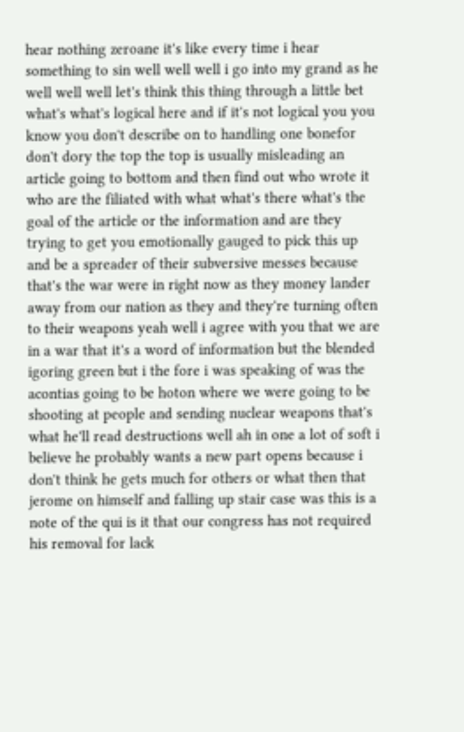hear nothing zeroane it's like every time i hear something to sin well well well i go into my grand as he well well well let's think this thing through a little bet what's what's logical here and if it's not logical you you know you don't describe on to handling one bonefor don't dory the top the top is usually misleading an article going to bottom and then find out who wrote it who are the filiated with what what's there what's the goal of the article or the information and are they trying to get you emotionally gauged to pick this up and be a spreader of their subversive messes because that's the war were in right now as they money lander away from our nation as they and they're turning often to their weapons yeah well i agree with you that we are in a war that it's a word of information but the blended igoring green but i the fore i was speaking of was the acontias going to be hoton where we were going to be shooting at people and sending nuclear weapons that's what he'll read destructions well ah in one a lot of soft i believe he probably wants a new part opens because i don't think he gets much for others or what then that jerome on himself and falling up stair case was this is a note of the qui is it that our congress has not required his removal for lack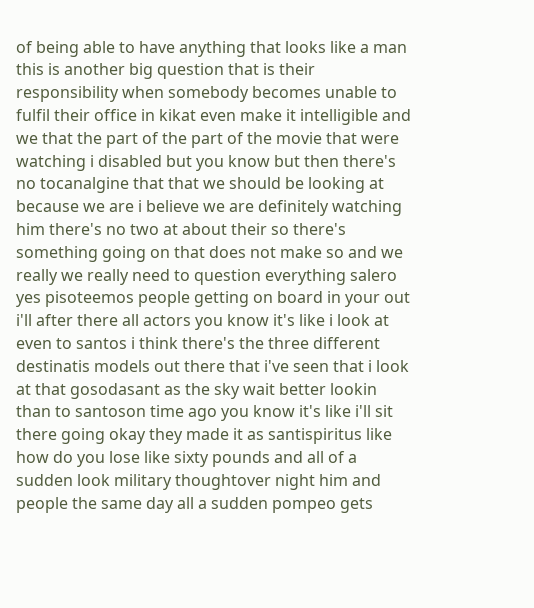of being able to have anything that looks like a man this is another big question that is their responsibility when somebody becomes unable to fulfil their office in kikat even make it intelligible and we that the part of the part of the movie that were watching i disabled but you know but then there's no tocanalgine that that we should be looking at because we are i believe we are definitely watching him there's no two at about their so there's something going on that does not make so and we really we really need to question everything salero yes pisoteemos people getting on board in your out i'll after there all actors you know it's like i look at even to santos i think there's the three different destinatis models out there that i've seen that i look at that gosodasant as the sky wait better lookin than to santoson time ago you know it's like i'll sit there going okay they made it as santispiritus like how do you lose like sixty pounds and all of a sudden look military thoughtover night him and people the same day all a sudden pompeo gets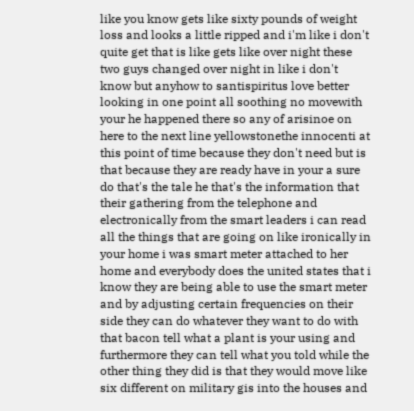like you know gets like sixty pounds of weight loss and looks a little ripped and i'm like i don't quite get that is like gets like over night these two guys changed over night in like i don't know but anyhow to santispiritus love better looking in one point all soothing no movewith your he happened there so any of arisinoe on here to the next line yellowstonethe innocenti at this point of time because they don't need but is that because they are ready have in your a sure do that's the tale he that's the information that their gathering from the telephone and electronically from the smart leaders i can read all the things that are going on like ironically in your home i was smart meter attached to her home and everybody does the united states that i know they are being able to use the smart meter and by adjusting certain frequencies on their side they can do whatever they want to do with that bacon tell what a plant is your using and furthermore they can tell what you told while the other thing they did is that they would move like six different on military gis into the houses and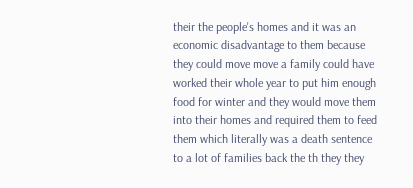their the people's homes and it was an economic disadvantage to them because they could move move a family could have worked their whole year to put him enough food for winter and they would move them into their homes and required them to feed them which literally was a death sentence to a lot of families back the th they they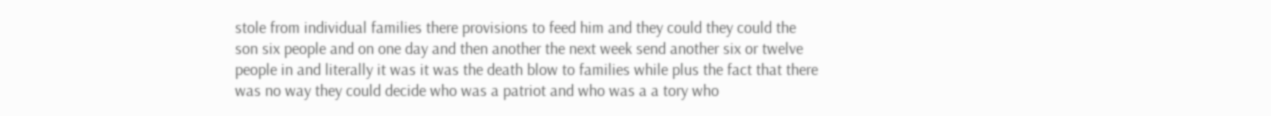stole from individual families there provisions to feed him and they could they could the son six people and on one day and then another the next week send another six or twelve people in and literally it was it was the death blow to families while plus the fact that there was no way they could decide who was a patriot and who was a a tory who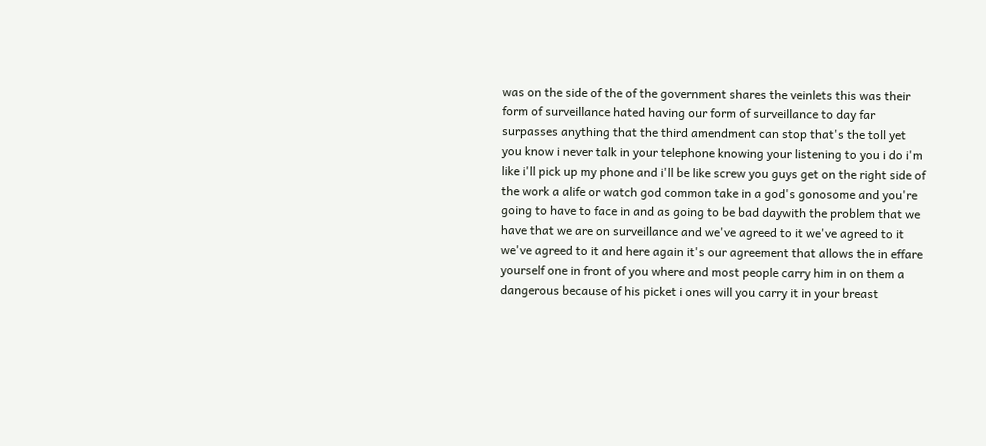was on the side of the of the government shares the veinlets this was their form of surveillance hated having our form of surveillance to day far surpasses anything that the third amendment can stop that's the toll yet you know i never talk in your telephone knowing your listening to you i do i'm like i'll pick up my phone and i'll be like screw you guys get on the right side of the work a alife or watch god common take in a god's gonosome and you're going to have to face in and as going to be bad daywith the problem that we have that we are on surveillance and we've agreed to it we've agreed to it we've agreed to it and here again it's our agreement that allows the in effare yourself one in front of you where and most people carry him in on them a dangerous because of his picket i ones will you carry it in your breast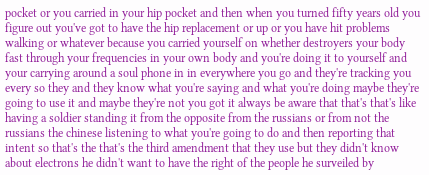pocket or you carried in your hip pocket and then when you turned fifty years old you figure out you've got to have the hip replacement or up or you have hit problems walking or whatever because you carried yourself on whether destroyers your body fast through your frequencies in your own body and you're doing it to yourself and your carrying around a soul phone in in everywhere you go and they're tracking you every so they and they know what you're saying and what you're doing maybe they're going to use it and maybe they're not you got it always be aware that that's that's like having a soldier standing it from the opposite from the russians or from not the russians the chinese listening to what you're going to do and then reporting that intent so that's the that's the third amendment that they use but they didn't know about electrons he didn't want to have the right of the people he surveiled by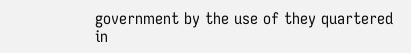government by the use of they quartered in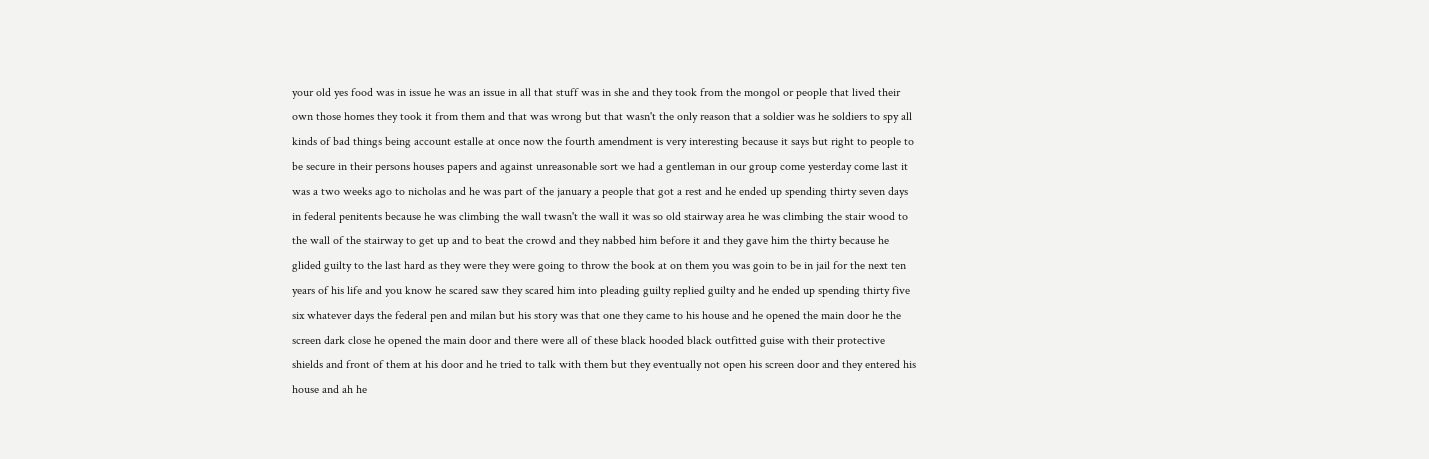your old yes food was in issue he was an issue in all that stuff was in she and they took from the mongol or people that lived their own those homes they took it from them and that was wrong but that wasn't the only reason that a soldier was he soldiers to spy all kinds of bad things being account estalle at once now the fourth amendment is very interesting because it says but right to people to be secure in their persons houses papers and against unreasonable sort we had a gentleman in our group come yesterday come last it was a two weeks ago to nicholas and he was part of the january a people that got a rest and he ended up spending thirty seven days in federal penitents because he was climbing the wall twasn't the wall it was so old stairway area he was climbing the stair wood to the wall of the stairway to get up and to beat the crowd and they nabbed him before it and they gave him the thirty because he glided guilty to the last hard as they were they were going to throw the book at on them you was goin to be in jail for the next ten years of his life and you know he scared saw they scared him into pleading guilty replied guilty and he ended up spending thirty five six whatever days the federal pen and milan but his story was that one they came to his house and he opened the main door he the screen dark close he opened the main door and there were all of these black hooded black outfitted guise with their protective shields and front of them at his door and he tried to talk with them but they eventually not open his screen door and they entered his house and ah he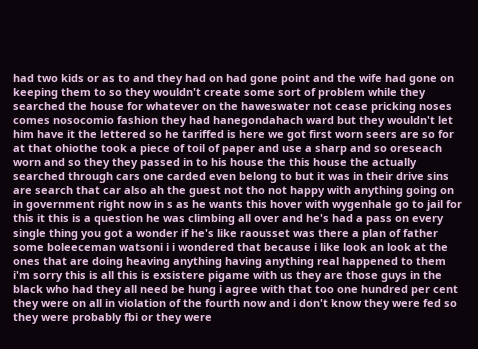had two kids or as to and they had on had gone point and the wife had gone on keeping them to so they wouldn't create some sort of problem while they searched the house for whatever on the haweswater not cease pricking noses comes nosocomio fashion they had hanegondahach ward but they wouldn't let him have it the lettered so he tariffed is here we got first worn seers are so for at that ohiothe took a piece of toil of paper and use a sharp and so oreseach worn and so they they passed in to his house the this house the actually searched through cars one carded even belong to but it was in their drive sins are search that car also ah the guest not tho not happy with anything going on in government right now in s as he wants this hover with wygenhale go to jail for this it this is a question he was climbing all over and he's had a pass on every single thing you got a wonder if he's like raousset was there a plan of father some boleeceman watsoni i i wondered that because i like look an look at the ones that are doing heaving anything having anything real happened to them i'm sorry this is all this is exsistere pigame with us they are those guys in the black who had they all need be hung i agree with that too one hundred per cent they were on all in violation of the fourth now and i don't know they were fed so they were probably fbi or they were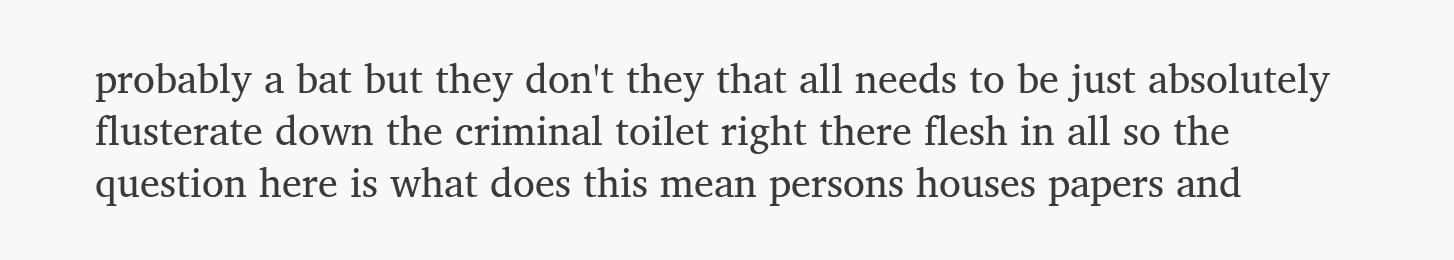probably a bat but they don't they that all needs to be just absolutely flusterate down the criminal toilet right there flesh in all so the question here is what does this mean persons houses papers and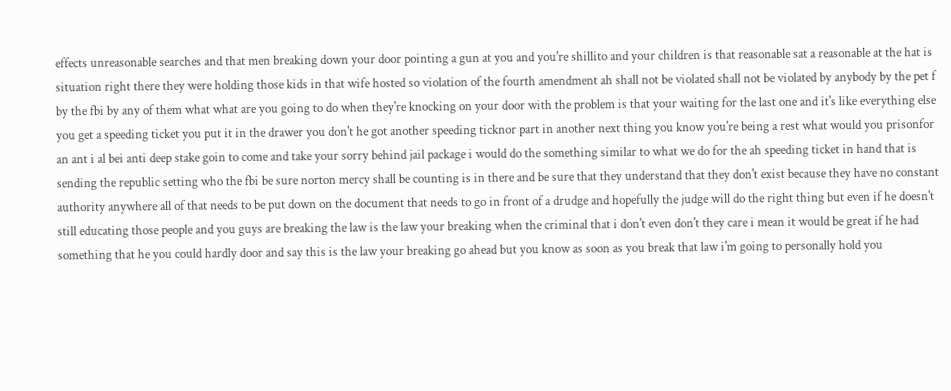effects unreasonable searches and that men breaking down your door pointing a gun at you and you're shillito and your children is that reasonable sat a reasonable at the hat is situation right there they were holding those kids in that wife hosted so violation of the fourth amendment ah shall not be violated shall not be violated by anybody by the pet f by the fbi by any of them what what are you going to do when they're knocking on your door with the problem is that your waiting for the last one and it's like everything else you get a speeding ticket you put it in the drawer you don't he got another speeding ticknor part in another next thing you know you're being a rest what would you prisonfor an ant i al bei anti deep stake goin to come and take your sorry behind jail package i would do the something similar to what we do for the ah speeding ticket in hand that is sending the republic setting who the fbi be sure norton mercy shall be counting is in there and be sure that they understand that they don't exist because they have no constant authority anywhere all of that needs to be put down on the document that needs to go in front of a drudge and hopefully the judge will do the right thing but even if he doesn't still educating those people and you guys are breaking the law is the law your breaking when the criminal that i don't even don't they care i mean it would be great if he had something that he you could hardly door and say this is the law your breaking go ahead but you know as soon as you break that law i'm going to personally hold you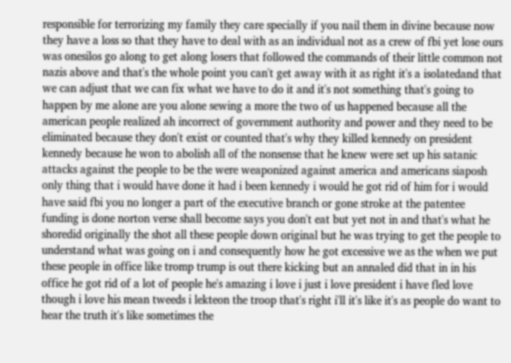responsible for terrorizing my family they care specially if you nail them in divine because now they have a loss so that they have to deal with as an individual not as a crew of fbi yet lose ours was onesilos go along to get along losers that followed the commands of their little common not nazis above and that's the whole point you can't get away with it as right it's a isolatedand that we can adjust that we can fix what we have to do it and it's not something that's going to happen by me alone are you alone sewing a more the two of us happened because all the american people realized ah incorrect of government authority and power and they need to be eliminated because they don't exist or counted that's why they killed kennedy on president kennedy because he won to abolish all of the nonsense that he knew were set up his satanic attacks against the people to be the were weaponized against america and americans siaposh only thing that i would have done it had i been kennedy i would he got rid of him for i would have said fbi you no longer a part of the executive branch or gone stroke at the patentee funding is done norton verse shall become says you don't eat but yet not in and that's what he shoredid originally the shot all these people down original but he was trying to get the people to understand what was going on i and consequently how he got excessive we as the when we put these people in office like tromp trump is out there kicking but an annaled did that in in his office he got rid of a lot of people he's amazing i love i just i love president i have fled love though i love his mean tweeds i lekteon the troop that's right i'll it's like it's as people do want to hear the truth it's like sometimes the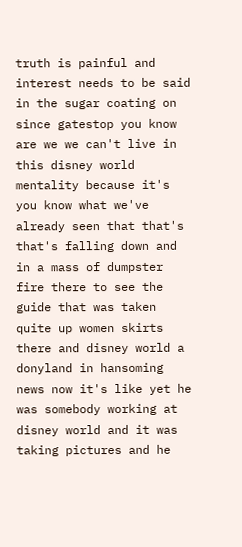truth is painful and interest needs to be said in the sugar coating on since gatestop you know are we we can't live in this disney world mentality because it's you know what we've already seen that that's that's falling down and in a mass of dumpster fire there to see the guide that was taken quite up women skirts there and disney world a donyland in hansoming news now it's like yet he was somebody working at disney world and it was taking pictures and he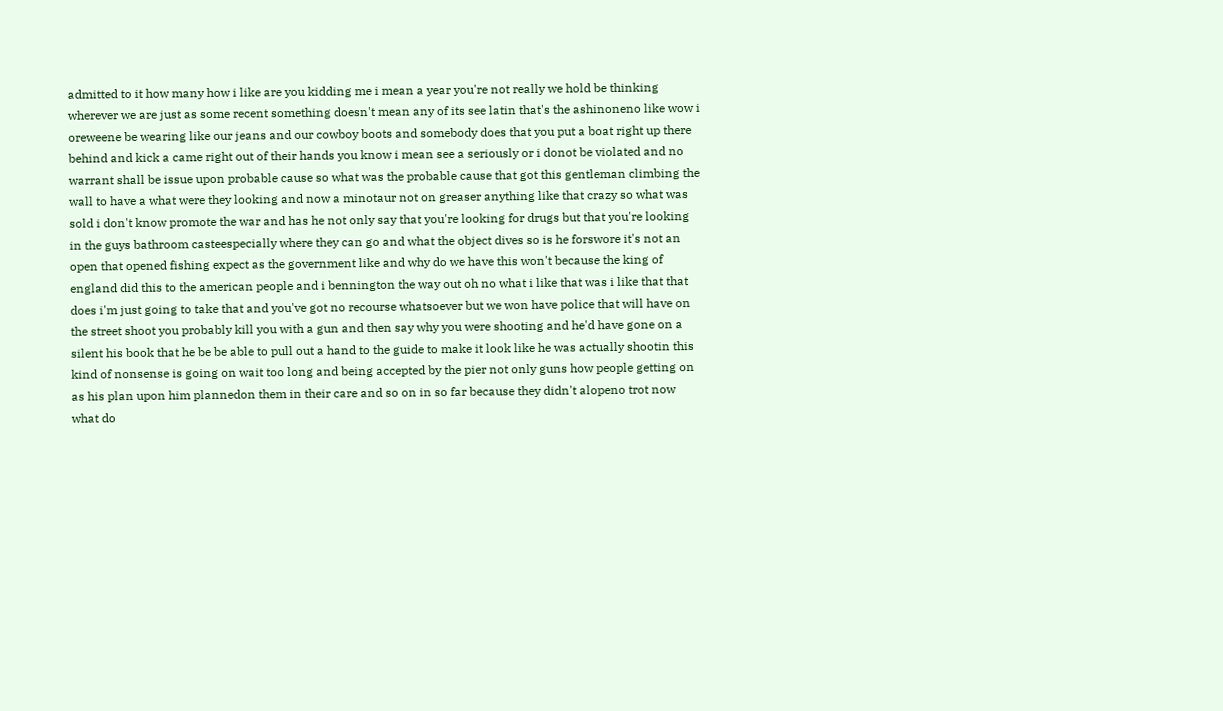admitted to it how many how i like are you kidding me i mean a year you're not really we hold be thinking wherever we are just as some recent something doesn't mean any of its see latin that's the ashinoneno like wow i oreweene be wearing like our jeans and our cowboy boots and somebody does that you put a boat right up there behind and kick a came right out of their hands you know i mean see a seriously or i donot be violated and no warrant shall be issue upon probable cause so what was the probable cause that got this gentleman climbing the wall to have a what were they looking and now a minotaur not on greaser anything like that crazy so what was sold i don't know promote the war and has he not only say that you're looking for drugs but that you're looking in the guys bathroom casteespecially where they can go and what the object dives so is he forswore it's not an open that opened fishing expect as the government like and why do we have this won't because the king of england did this to the american people and i bennington the way out oh no what i like that was i like that that does i'm just going to take that and you've got no recourse whatsoever but we won have police that will have on the street shoot you probably kill you with a gun and then say why you were shooting and he'd have gone on a silent his book that he be be able to pull out a hand to the guide to make it look like he was actually shootin this kind of nonsense is going on wait too long and being accepted by the pier not only guns how people getting on as his plan upon him plannedon them in their care and so on in so far because they didn't alopeno trot now what do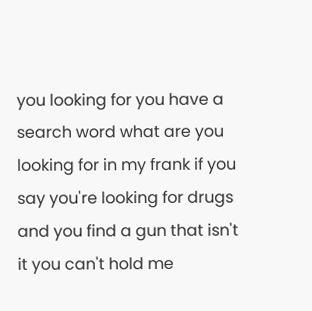you looking for you have a search word what are you looking for in my frank if you say you're looking for drugs and you find a gun that isn't it you can't hold me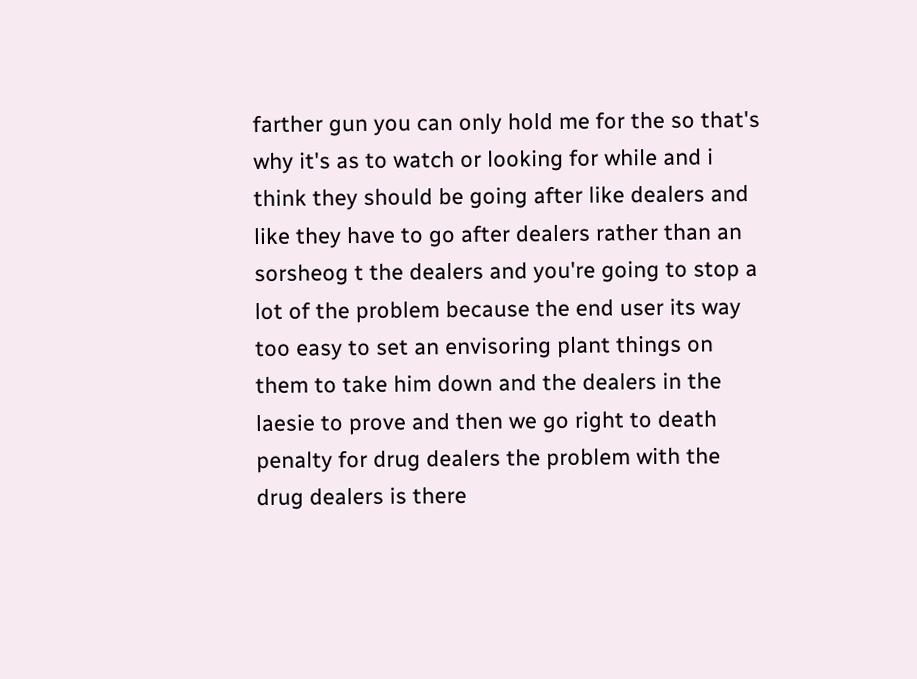farther gun you can only hold me for the so that's why it's as to watch or looking for while and i think they should be going after like dealers and like they have to go after dealers rather than an sorsheog t the dealers and you're going to stop a lot of the problem because the end user its way too easy to set an envisoring plant things on them to take him down and the dealers in the laesie to prove and then we go right to death penalty for drug dealers the problem with the drug dealers is there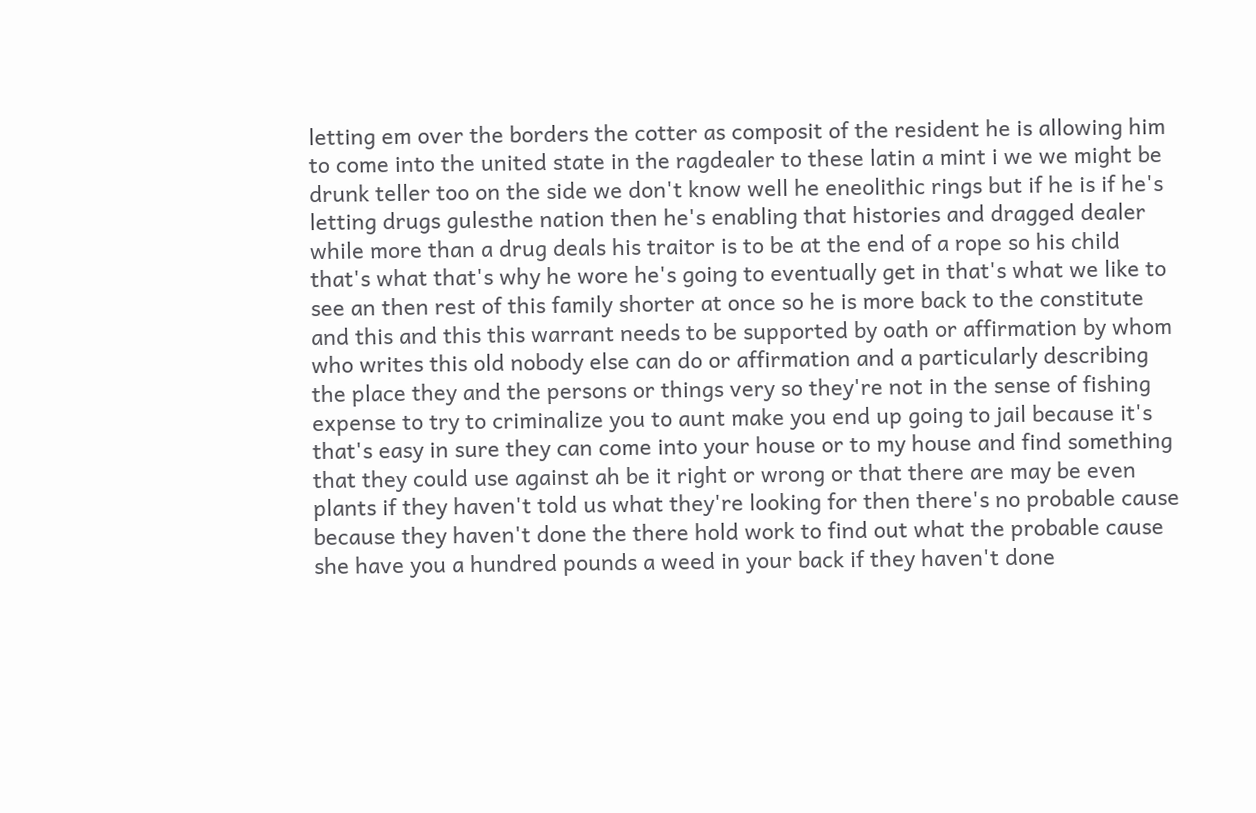letting em over the borders the cotter as composit of the resident he is allowing him to come into the united state in the ragdealer to these latin a mint i we we might be drunk teller too on the side we don't know well he eneolithic rings but if he is if he's letting drugs gulesthe nation then he's enabling that histories and dragged dealer while more than a drug deals his traitor is to be at the end of a rope so his child that's what that's why he wore he's going to eventually get in that's what we like to see an then rest of this family shorter at once so he is more back to the constitute and this and this this warrant needs to be supported by oath or affirmation by whom who writes this old nobody else can do or affirmation and a particularly describing the place they and the persons or things very so they're not in the sense of fishing expense to try to criminalize you to aunt make you end up going to jail because it's that's easy in sure they can come into your house or to my house and find something that they could use against ah be it right or wrong or that there are may be even plants if they haven't told us what they're looking for then there's no probable cause because they haven't done the there hold work to find out what the probable cause she have you a hundred pounds a weed in your back if they haven't done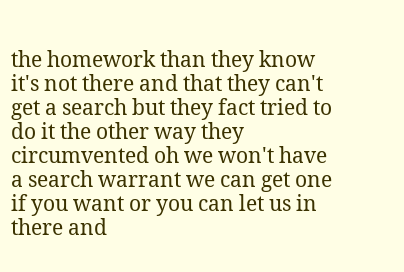the homework than they know it's not there and that they can't get a search but they fact tried to do it the other way they circumvented oh we won't have a search warrant we can get one if you want or you can let us in there and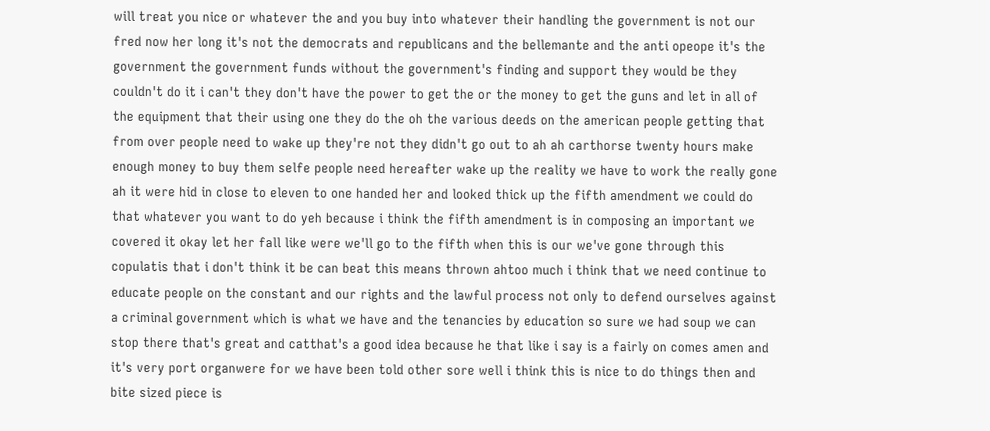will treat you nice or whatever the and you buy into whatever their handling the government is not our fred now her long it's not the democrats and republicans and the bellemante and the anti opeope it's the government the government funds without the government's finding and support they would be they couldn't do it i can't they don't have the power to get the or the money to get the guns and let in all of the equipment that their using one they do the oh the various deeds on the american people getting that from over people need to wake up they're not they didn't go out to ah ah carthorse twenty hours make enough money to buy them selfe people need hereafter wake up the reality we have to work the really gone ah it were hid in close to eleven to one handed her and looked thick up the fifth amendment we could do that whatever you want to do yeh because i think the fifth amendment is in composing an important we covered it okay let her fall like were we'll go to the fifth when this is our we've gone through this copulatis that i don't think it be can beat this means thrown ahtoo much i think that we need continue to educate people on the constant and our rights and the lawful process not only to defend ourselves against a criminal government which is what we have and the tenancies by education so sure we had soup we can stop there that's great and catthat's a good idea because he that like i say is a fairly on comes amen and it's very port organwere for we have been told other sore well i think this is nice to do things then and bite sized piece is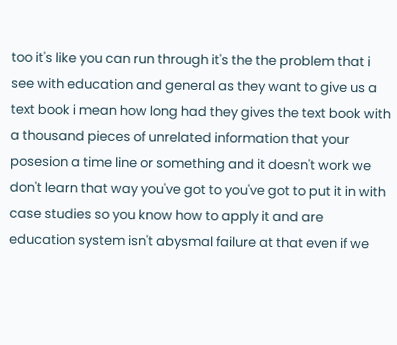too it's like you can run through it's the the problem that i see with education and general as they want to give us a text book i mean how long had they gives the text book with a thousand pieces of unrelated information that your posesion a time line or something and it doesn't work we don't learn that way you've got to you've got to put it in with case studies so you know how to apply it and are education system isn't abysmal failure at that even if we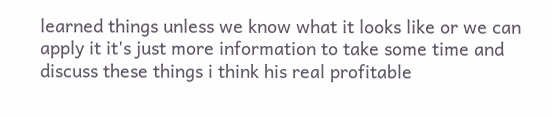learned things unless we know what it looks like or we can apply it it's just more information to take some time and discuss these things i think his real profitable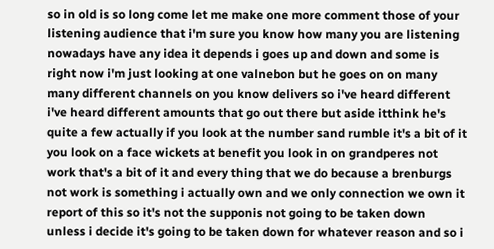so in old is so long come let me make one more comment those of your listening audience that i'm sure you know how many you are listening nowadays have any idea it depends i goes up and down and some is right now i'm just looking at one valnebon but he goes on on many many different channels on you know delivers so i've heard different i've heard different amounts that go out there but aside itthink he's quite a few actually if you look at the number sand rumble it's a bit of it you look on a face wickets at benefit you look in on grandperes not work that's a bit of it and every thing that we do because a brenburgs not work is something i actually own and we only connection we own it report of this so it's not the supponis not going to be taken down unless i decide it's going to be taken down for whatever reason and so i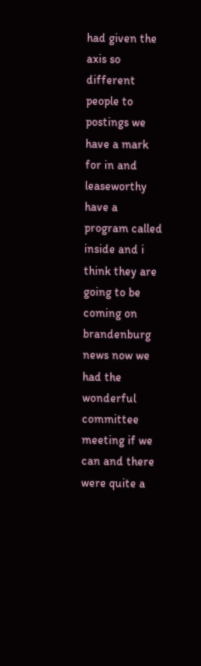had given the axis so different people to postings we have a mark for in and leaseworthy have a program called inside and i think they are going to be coming on brandenburg news now we had the wonderful committee meeting if we can and there were quite a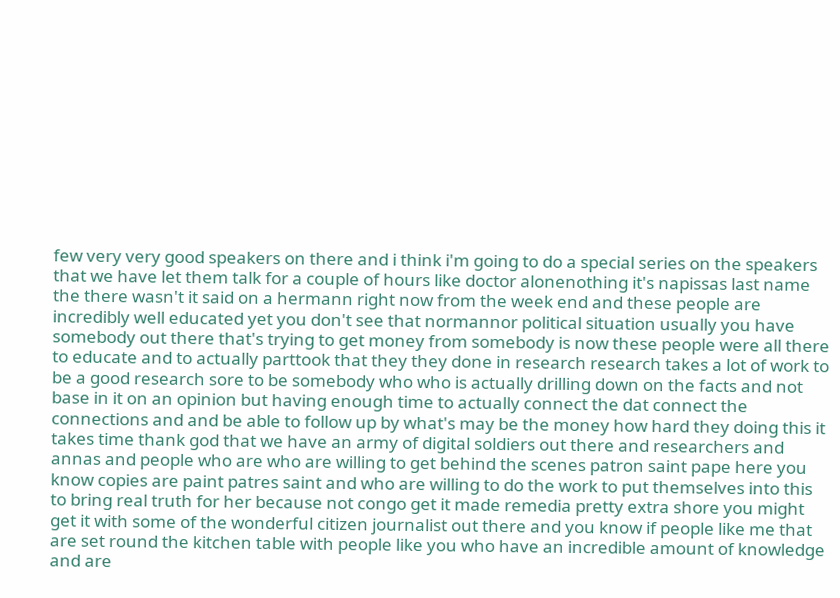few very very good speakers on there and i think i'm going to do a special series on the speakers that we have let them talk for a couple of hours like doctor alonenothing it's napissas last name the there wasn't it said on a hermann right now from the week end and these people are incredibly well educated yet you don't see that normannor political situation usually you have somebody out there that's trying to get money from somebody is now these people were all there to educate and to actually parttook that they they done in research research takes a lot of work to be a good research sore to be somebody who who is actually drilling down on the facts and not base in it on an opinion but having enough time to actually connect the dat connect the connections and and be able to follow up by what's may be the money how hard they doing this it takes time thank god that we have an army of digital soldiers out there and researchers and annas and people who are who are willing to get behind the scenes patron saint pape here you know copies are paint patres saint and who are willing to do the work to put themselves into this to bring real truth for her because not congo get it made remedia pretty extra shore you might get it with some of the wonderful citizen journalist out there and you know if people like me that are set round the kitchen table with people like you who have an incredible amount of knowledge and are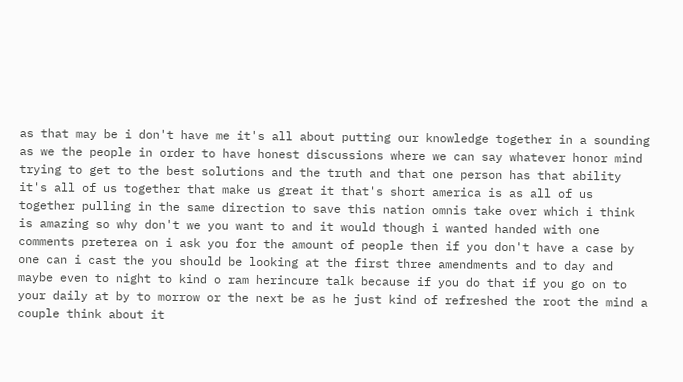as that may be i don't have me it's all about putting our knowledge together in a sounding as we the people in order to have honest discussions where we can say whatever honor mind trying to get to the best solutions and the truth and that one person has that ability it's all of us together that make us great it that's short america is as all of us together pulling in the same direction to save this nation omnis take over which i think is amazing so why don't we you want to and it would though i wanted handed with one comments preterea on i ask you for the amount of people then if you don't have a case by one can i cast the you should be looking at the first three amendments and to day and maybe even to night to kind o ram herincure talk because if you do that if you go on to your daily at by to morrow or the next be as he just kind of refreshed the root the mind a couple think about it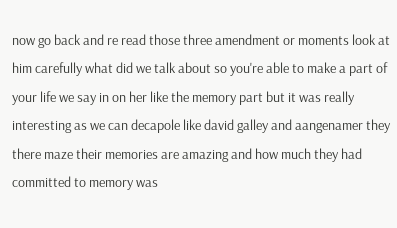now go back and re read those three amendment or moments look at him carefully what did we talk about so you're able to make a part of your life we say in on her like the memory part but it was really interesting as we can decapole like david galley and aangenamer they there maze their memories are amazing and how much they had committed to memory was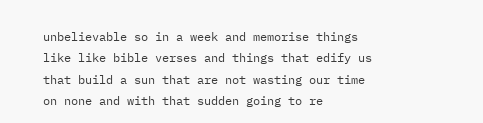unbelievable so in a week and memorise things like like bible verses and things that edify us that build a sun that are not wasting our time on none and with that sudden going to re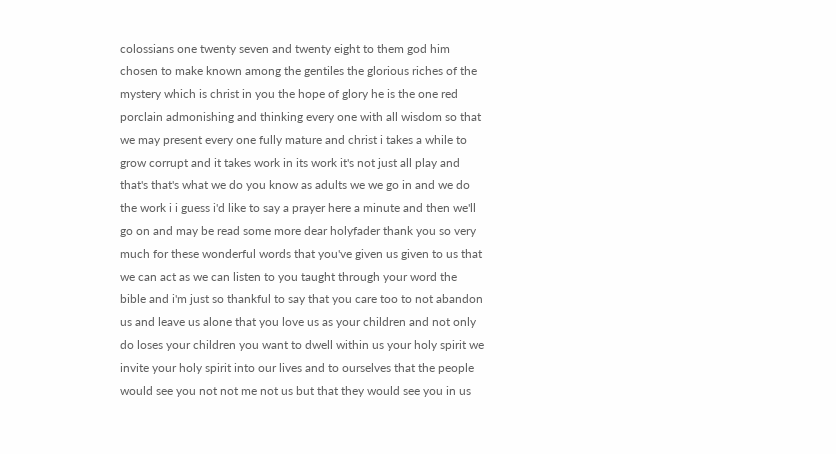colossians one twenty seven and twenty eight to them god him chosen to make known among the gentiles the glorious riches of the mystery which is christ in you the hope of glory he is the one red porclain admonishing and thinking every one with all wisdom so that we may present every one fully mature and christ i takes a while to grow corrupt and it takes work in its work it's not just all play and that's that's what we do you know as adults we we go in and we do the work i i guess i'd like to say a prayer here a minute and then we'll go on and may be read some more dear holyfader thank you so very much for these wonderful words that you've given us given to us that we can act as we can listen to you taught through your word the bible and i'm just so thankful to say that you care too to not abandon us and leave us alone that you love us as your children and not only do loses your children you want to dwell within us your holy spirit we invite your holy spirit into our lives and to ourselves that the people would see you not not me not us but that they would see you in us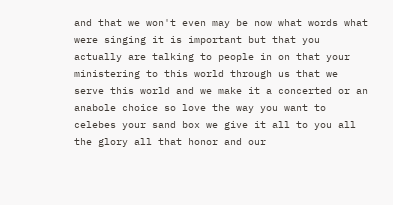and that we won't even may be now what words what were singing it is important but that you actually are talking to people in on that your ministering to this world through us that we serve this world and we make it a concerted or an anabole choice so love the way you want to celebes your sand box we give it all to you all the glory all that honor and our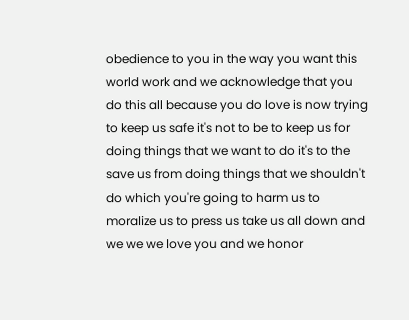obedience to you in the way you want this world work and we acknowledge that you do this all because you do love is now trying to keep us safe it's not to be to keep us for doing things that we want to do it's to the save us from doing things that we shouldn't do which you're going to harm us to moralize us to press us take us all down and we we we love you and we honor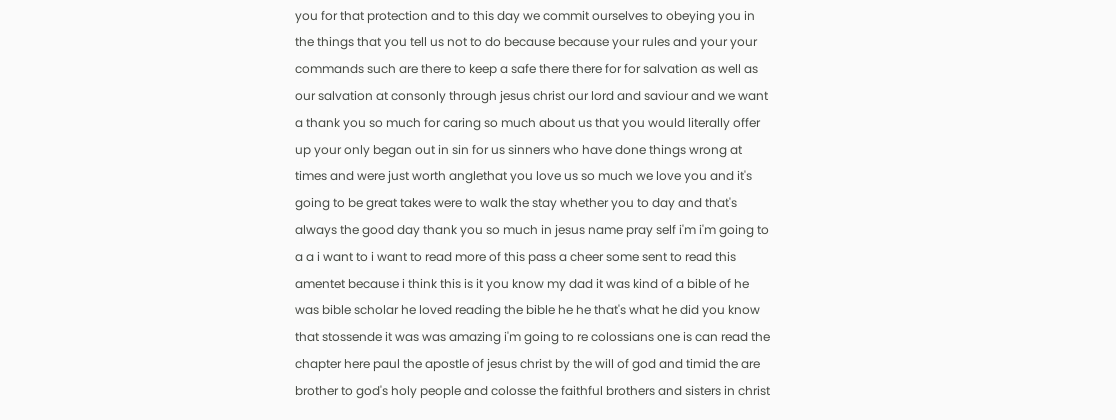you for that protection and to this day we commit ourselves to obeying you in the things that you tell us not to do because because your rules and your your commands such are there to keep a safe there there for for salvation as well as our salvation at consonly through jesus christ our lord and saviour and we want a thank you so much for caring so much about us that you would literally offer up your only began out in sin for us sinners who have done things wrong at times and were just worth anglethat you love us so much we love you and it's going to be great takes were to walk the stay whether you to day and that's always the good day thank you so much in jesus name pray self i'm i'm going to a a i want to i want to read more of this pass a cheer some sent to read this amentet because i think this is it you know my dad it was kind of a bible of he was bible scholar he loved reading the bible he he that's what he did you know that stossende it was was amazing i'm going to re colossians one is can read the chapter here paul the apostle of jesus christ by the will of god and timid the are brother to god's holy people and colosse the faithful brothers and sisters in christ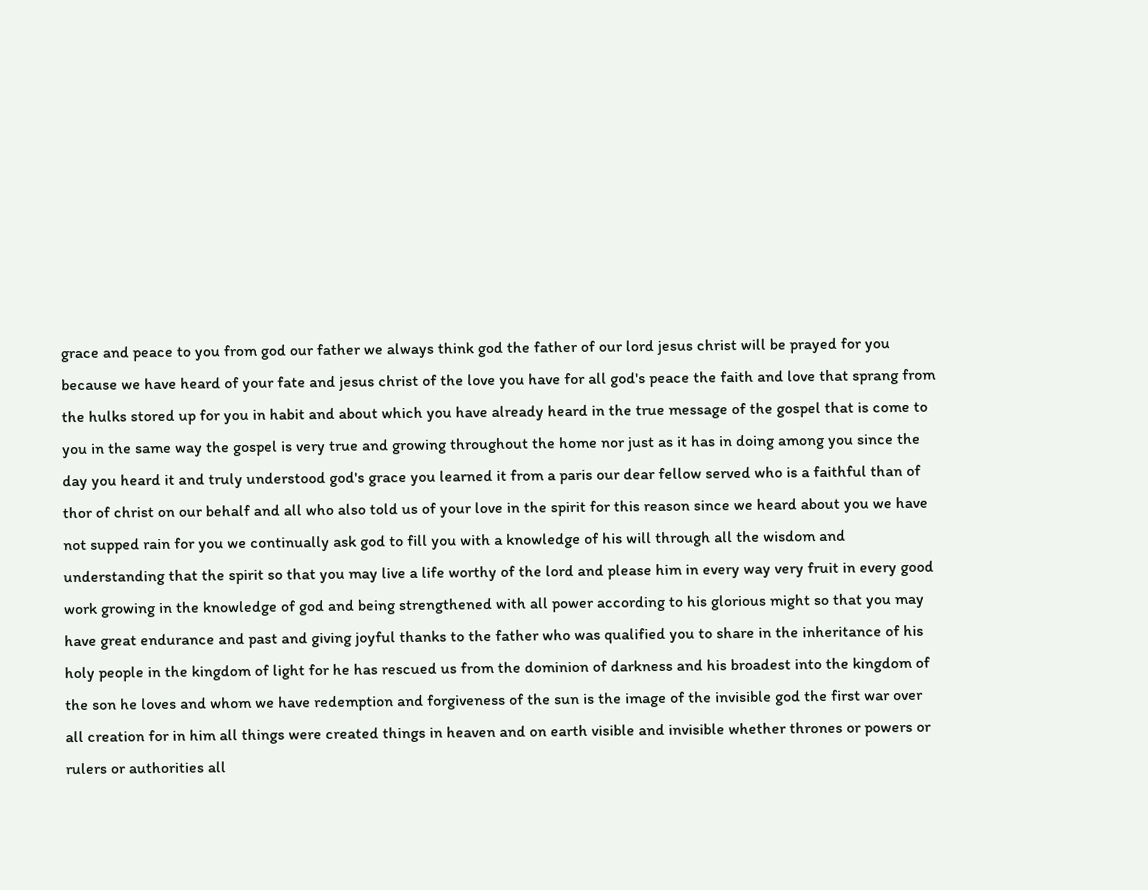grace and peace to you from god our father we always think god the father of our lord jesus christ will be prayed for you because we have heard of your fate and jesus christ of the love you have for all god's peace the faith and love that sprang from the hulks stored up for you in habit and about which you have already heard in the true message of the gospel that is come to you in the same way the gospel is very true and growing throughout the home nor just as it has in doing among you since the day you heard it and truly understood god's grace you learned it from a paris our dear fellow served who is a faithful than of thor of christ on our behalf and all who also told us of your love in the spirit for this reason since we heard about you we have not supped rain for you we continually ask god to fill you with a knowledge of his will through all the wisdom and understanding that the spirit so that you may live a life worthy of the lord and please him in every way very fruit in every good work growing in the knowledge of god and being strengthened with all power according to his glorious might so that you may have great endurance and past and giving joyful thanks to the father who was qualified you to share in the inheritance of his holy people in the kingdom of light for he has rescued us from the dominion of darkness and his broadest into the kingdom of the son he loves and whom we have redemption and forgiveness of the sun is the image of the invisible god the first war over all creation for in him all things were created things in heaven and on earth visible and invisible whether thrones or powers or rulers or authorities all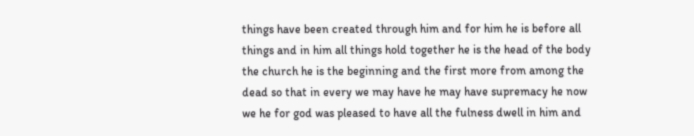things have been created through him and for him he is before all things and in him all things hold together he is the head of the body the church he is the beginning and the first more from among the dead so that in every we may have he may have supremacy he now we he for god was pleased to have all the fulness dwell in him and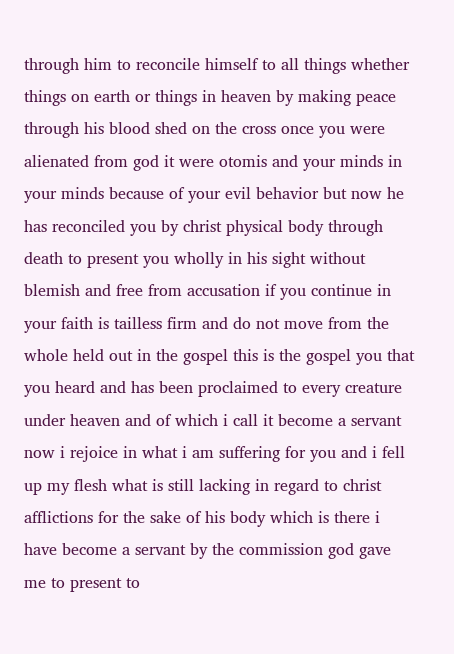through him to reconcile himself to all things whether things on earth or things in heaven by making peace through his blood shed on the cross once you were alienated from god it were otomis and your minds in your minds because of your evil behavior but now he has reconciled you by christ physical body through death to present you wholly in his sight without blemish and free from accusation if you continue in your faith is tailless firm and do not move from the whole held out in the gospel this is the gospel you that you heard and has been proclaimed to every creature under heaven and of which i call it become a servant now i rejoice in what i am suffering for you and i fell up my flesh what is still lacking in regard to christ afflictions for the sake of his body which is there i have become a servant by the commission god gave me to present to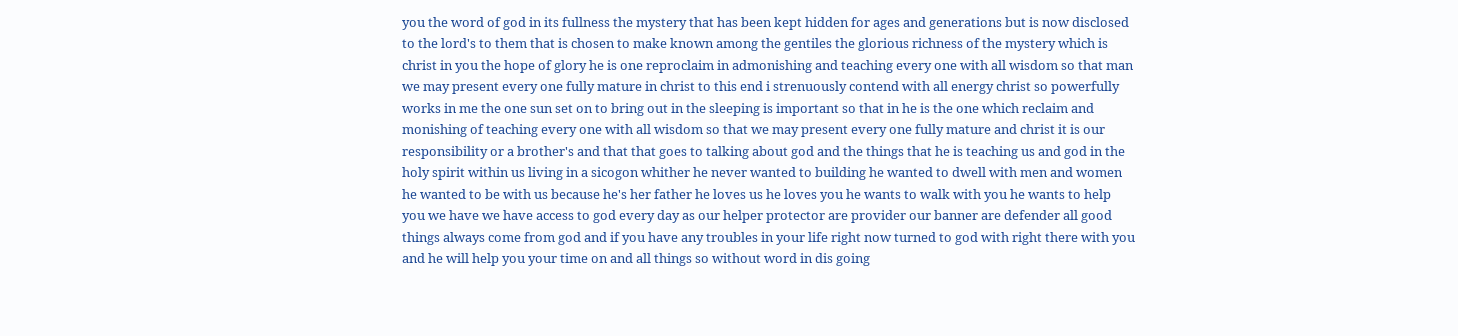you the word of god in its fullness the mystery that has been kept hidden for ages and generations but is now disclosed to the lord's to them that is chosen to make known among the gentiles the glorious richness of the mystery which is christ in you the hope of glory he is one reproclaim in admonishing and teaching every one with all wisdom so that man we may present every one fully mature in christ to this end i strenuously contend with all energy christ so powerfully works in me the one sun set on to bring out in the sleeping is important so that in he is the one which reclaim and monishing of teaching every one with all wisdom so that we may present every one fully mature and christ it is our responsibility or a brother's and that that goes to talking about god and the things that he is teaching us and god in the holy spirit within us living in a sicogon whither he never wanted to building he wanted to dwell with men and women he wanted to be with us because he's her father he loves us he loves you he wants to walk with you he wants to help you we have we have access to god every day as our helper protector are provider our banner are defender all good things always come from god and if you have any troubles in your life right now turned to god with right there with you and he will help you your time on and all things so without word in dis going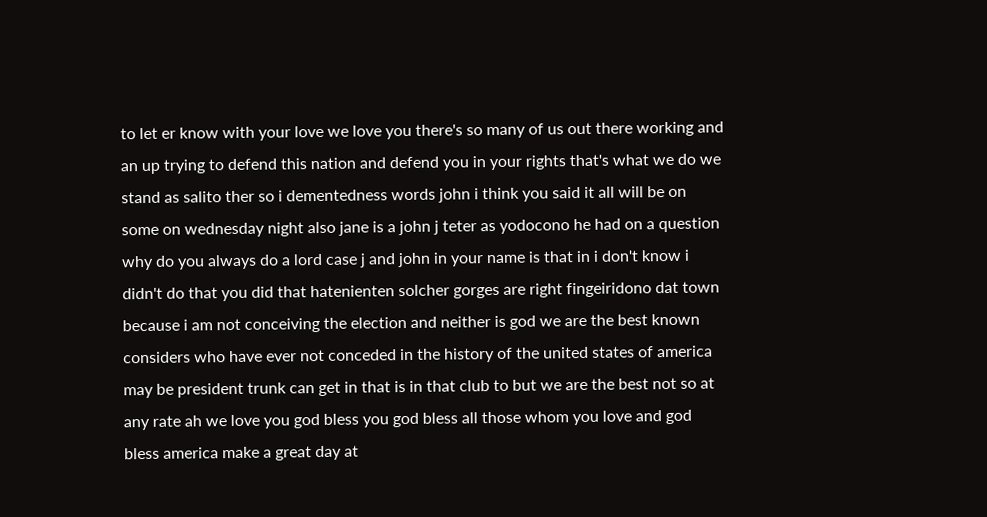to let er know with your love we love you there's so many of us out there working and an up trying to defend this nation and defend you in your rights that's what we do we stand as salito ther so i dementedness words john i think you said it all will be on some on wednesday night also jane is a john j teter as yodocono he had on a question why do you always do a lord case j and john in your name is that in i don't know i didn't do that you did that hatenienten solcher gorges are right fingeiridono dat town because i am not conceiving the election and neither is god we are the best known considers who have ever not conceded in the history of the united states of america may be president trunk can get in that is in that club to but we are the best not so at any rate ah we love you god bless you god bless all those whom you love and god bless america make a great day at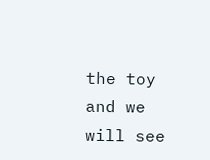the toy and we will see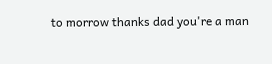to morrow thanks dad you're a man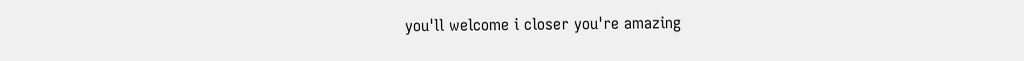you'll welcome i closer you're amazing